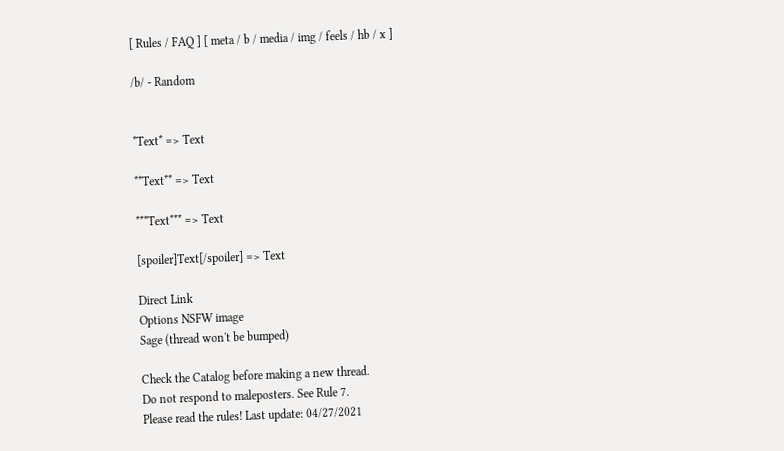[ Rules / FAQ ] [ meta / b / media / img / feels / hb / x ]

/b/ - Random


*Text* => Text

**Text** => Text

***Text*** => Text

[spoiler]Text[/spoiler] => Text

Direct Link
Options NSFW image
Sage (thread won't be bumped)

Check the Catalog before making a new thread.
Do not respond to maleposters. See Rule 7.
Please read the rules! Last update: 04/27/2021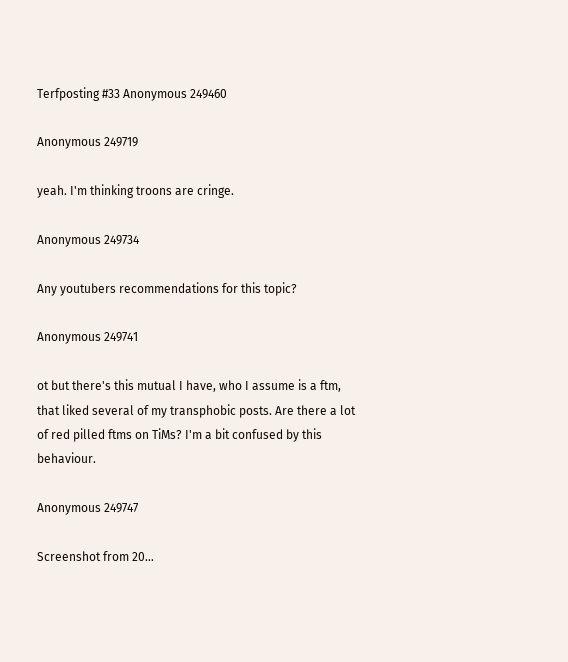Terfposting #33 Anonymous 249460

Anonymous 249719

yeah. I'm thinking troons are cringe.

Anonymous 249734

Any youtubers recommendations for this topic?

Anonymous 249741

ot but there's this mutual I have, who I assume is a ftm, that liked several of my transphobic posts. Are there a lot of red pilled ftms on TiMs? I'm a bit confused by this behaviour.

Anonymous 249747

Screenshot from 20…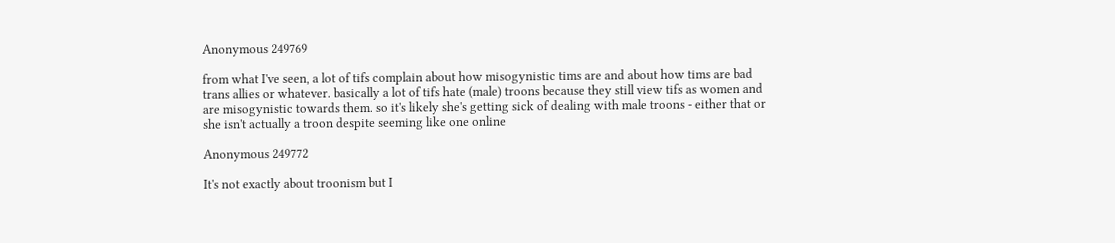Anonymous 249769

from what I've seen, a lot of tifs complain about how misogynistic tims are and about how tims are bad trans allies or whatever. basically a lot of tifs hate (male) troons because they still view tifs as women and are misogynistic towards them. so it's likely she's getting sick of dealing with male troons - either that or she isn't actually a troon despite seeming like one online

Anonymous 249772

It's not exactly about troonism but I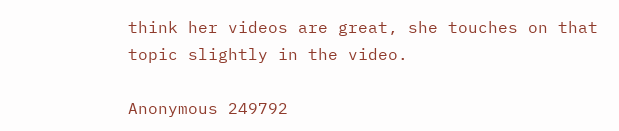think her videos are great, she touches on that topic slightly in the video.

Anonymous 249792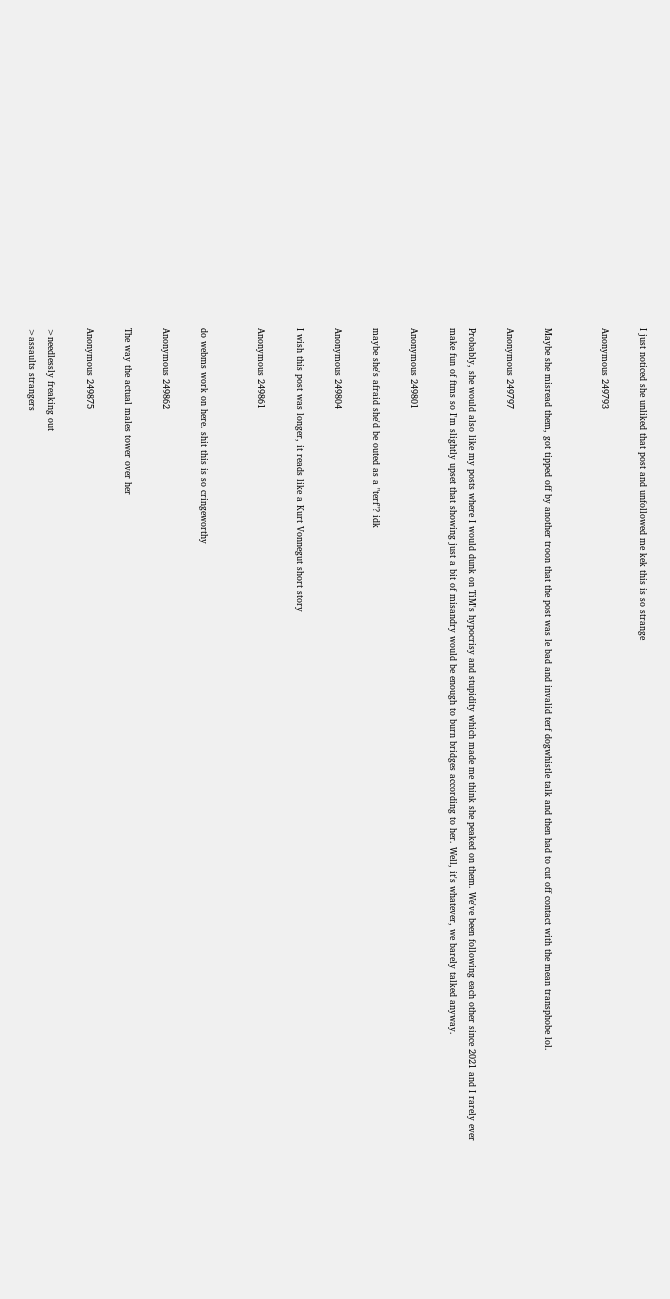I just noticed she unliked that post and unfollowed me kek this is so strange

Anonymous 249793


Maybe she misread them, got tipped off by another troon that the post was le bad and invalid terf dogwhistle talk and then had to cut off contact with the mean transphobe lol.

Anonymous 249797

Probably, she would also like my posts where I would dunk on TiM's hypocrisy and stupidity which made me think she peaked on them. We've been following each other since 2021 and I rarely ever make fun of ftms so I'm slightly upset that showing just a bit of misandry would be enough to burn bridges according to her. Well, it's whatever, we barely talked anyway.

Anonymous 249801

maybe she's afraid she'd be outed as a "terf"? idk

Anonymous 249804

I wish this post was longer, it reads like a Kurt Vonnegut short story

Anonymous 249861


do webms work on here. shit this is so cringeworthy

Anonymous 249862

The way the actual males tower over her

Anonymous 249875

>needlessly freaking out
>assaults strangers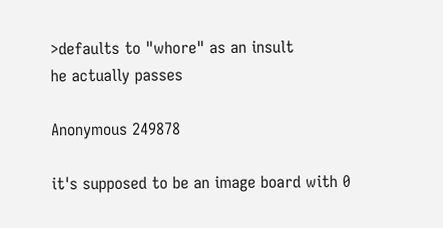>defaults to "whore" as an insult
he actually passes

Anonymous 249878

it's supposed to be an image board with 0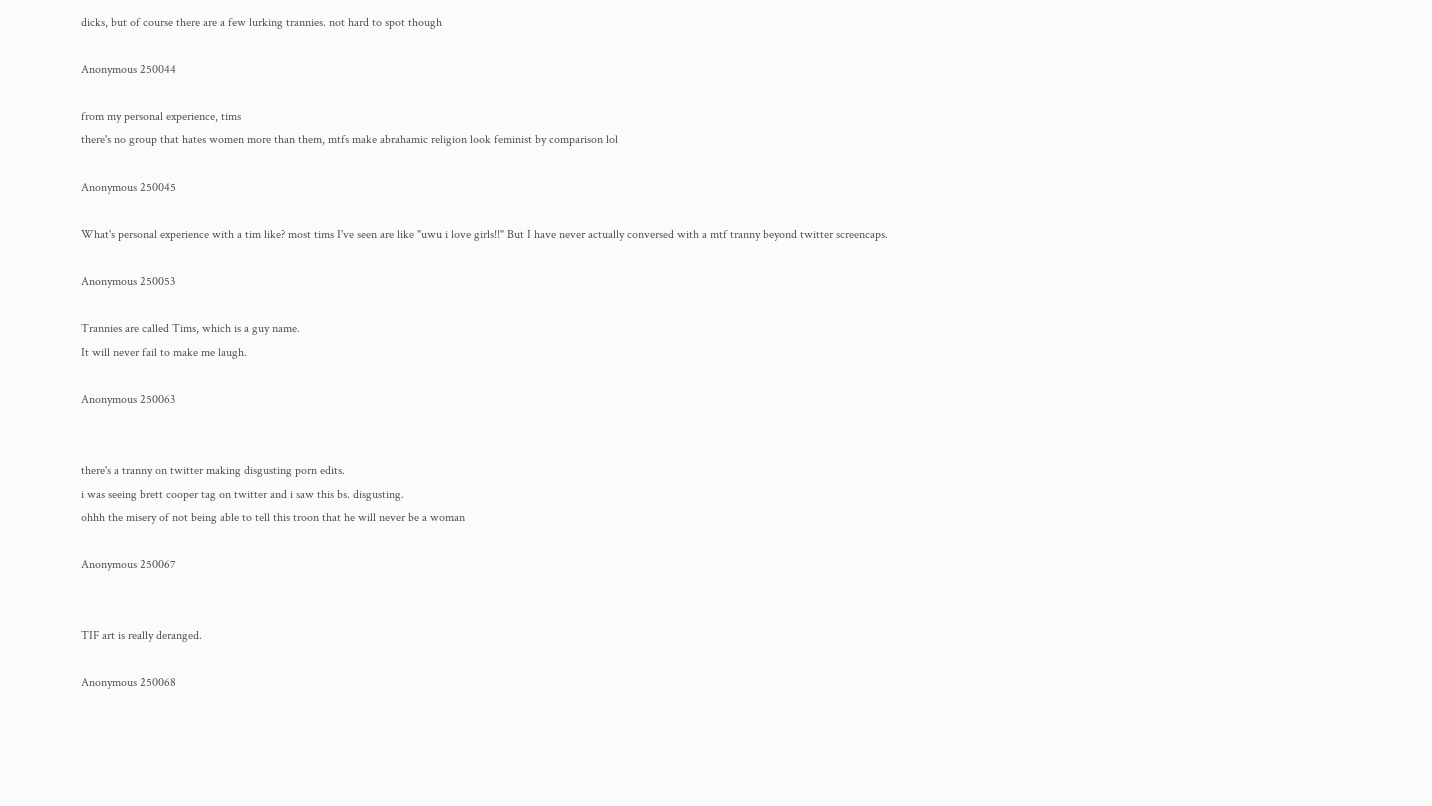dicks, but of course there are a few lurking trannies. not hard to spot though

Anonymous 250044

from my personal experience, tims
there's no group that hates women more than them, mtfs make abrahamic religion look feminist by comparison lol

Anonymous 250045

What's personal experience with a tim like? most tims I've seen are like "uwu i love girls!!" But I have never actually conversed with a mtf tranny beyond twitter screencaps.

Anonymous 250053

Trannies are called Tims, which is a guy name.
It will never fail to make me laugh.

Anonymous 250063


there's a tranny on twitter making disgusting porn edits.
i was seeing brett cooper tag on twitter and i saw this bs. disgusting.
ohhh the misery of not being able to tell this troon that he will never be a woman

Anonymous 250067


TIF art is really deranged.

Anonymous 250068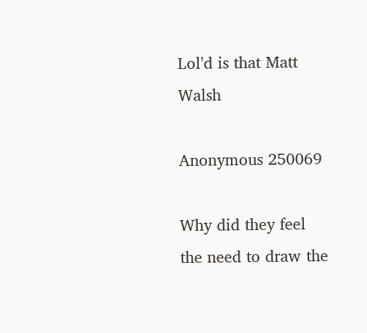Lol'd is that Matt Walsh

Anonymous 250069

Why did they feel the need to draw the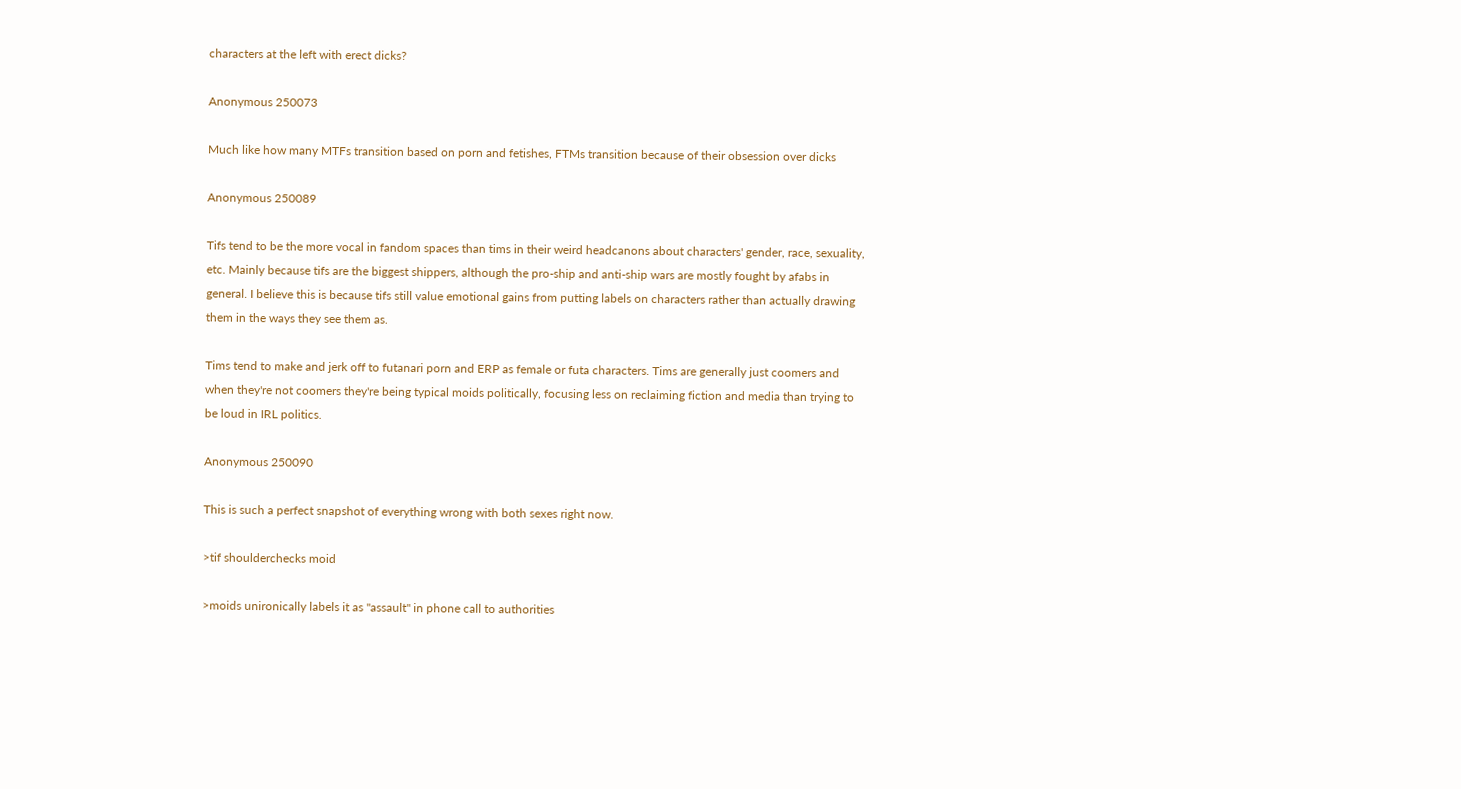characters at the left with erect dicks?

Anonymous 250073

Much like how many MTFs transition based on porn and fetishes, FTMs transition because of their obsession over dicks

Anonymous 250089

Tifs tend to be the more vocal in fandom spaces than tims in their weird headcanons about characters' gender, race, sexuality, etc. Mainly because tifs are the biggest shippers, although the pro-ship and anti-ship wars are mostly fought by afabs in general. I believe this is because tifs still value emotional gains from putting labels on characters rather than actually drawing them in the ways they see them as.

Tims tend to make and jerk off to futanari porn and ERP as female or futa characters. Tims are generally just coomers and when they're not coomers they're being typical moids politically, focusing less on reclaiming fiction and media than trying to be loud in IRL politics.

Anonymous 250090

This is such a perfect snapshot of everything wrong with both sexes right now.

>tif shoulderchecks moid

>moids unironically labels it as "assault" in phone call to authorities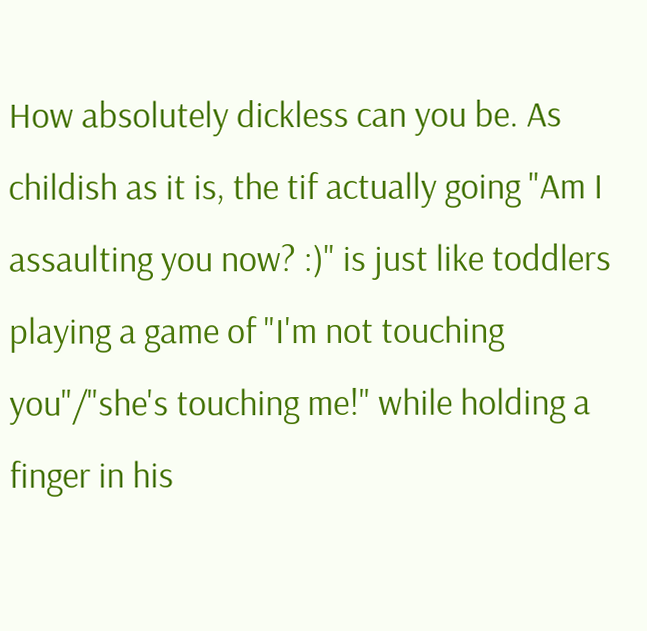How absolutely dickless can you be. As childish as it is, the tif actually going "Am I assaulting you now? :)" is just like toddlers playing a game of "I'm not touching you"/"she's touching me!" while holding a finger in his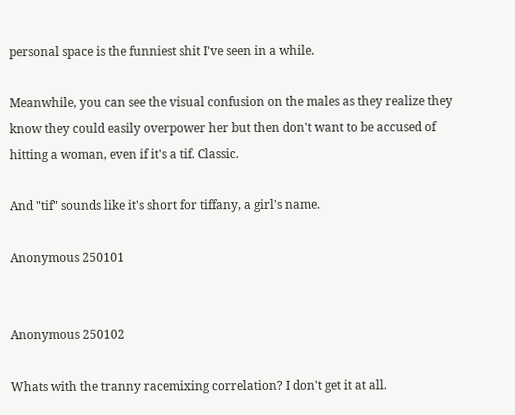personal space is the funniest shit I've seen in a while.

Meanwhile, you can see the visual confusion on the males as they realize they know they could easily overpower her but then don't want to be accused of hitting a woman, even if it's a tif. Classic.

And "tif" sounds like it's short for tiffany, a girl's name.

Anonymous 250101


Anonymous 250102

Whats with the tranny racemixing correlation? I don't get it at all.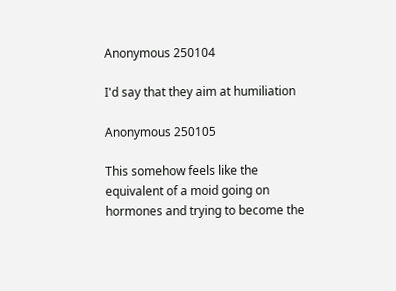Anonymous 250104

I'd say that they aim at humiliation

Anonymous 250105

This somehow feels like the equivalent of a moid going on hormones and trying to become the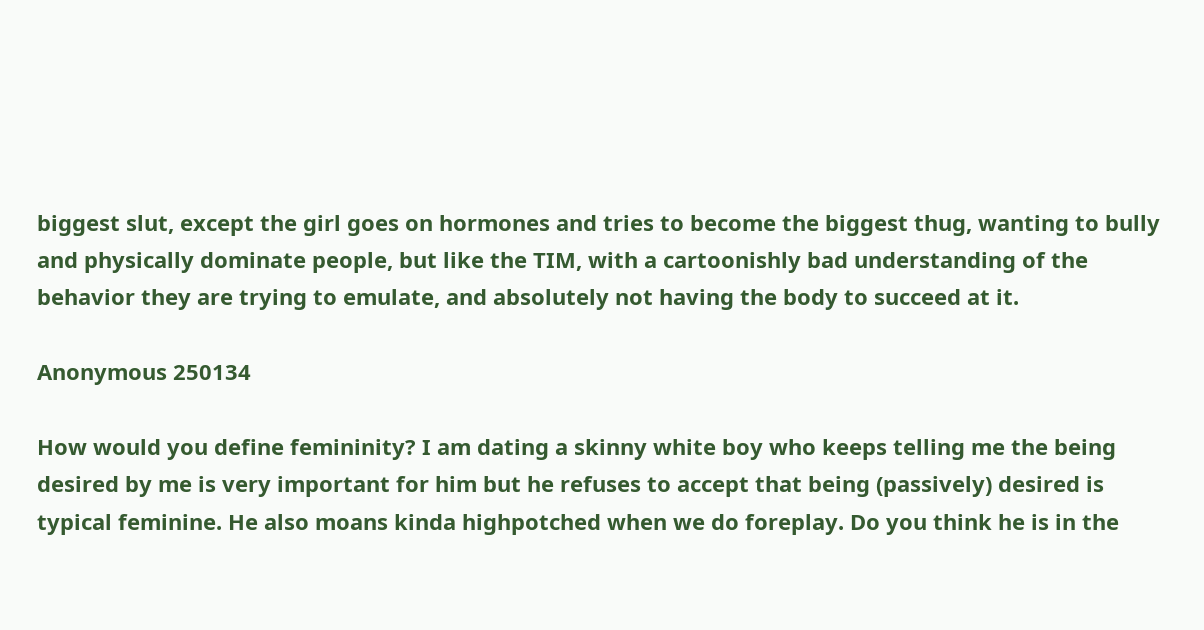biggest slut, except the girl goes on hormones and tries to become the biggest thug, wanting to bully and physically dominate people, but like the TIM, with a cartoonishly bad understanding of the behavior they are trying to emulate, and absolutely not having the body to succeed at it.

Anonymous 250134

How would you define femininity? I am dating a skinny white boy who keeps telling me the being desired by me is very important for him but he refuses to accept that being (passively) desired is typical feminine. He also moans kinda highpotched when we do foreplay. Do you think he is in the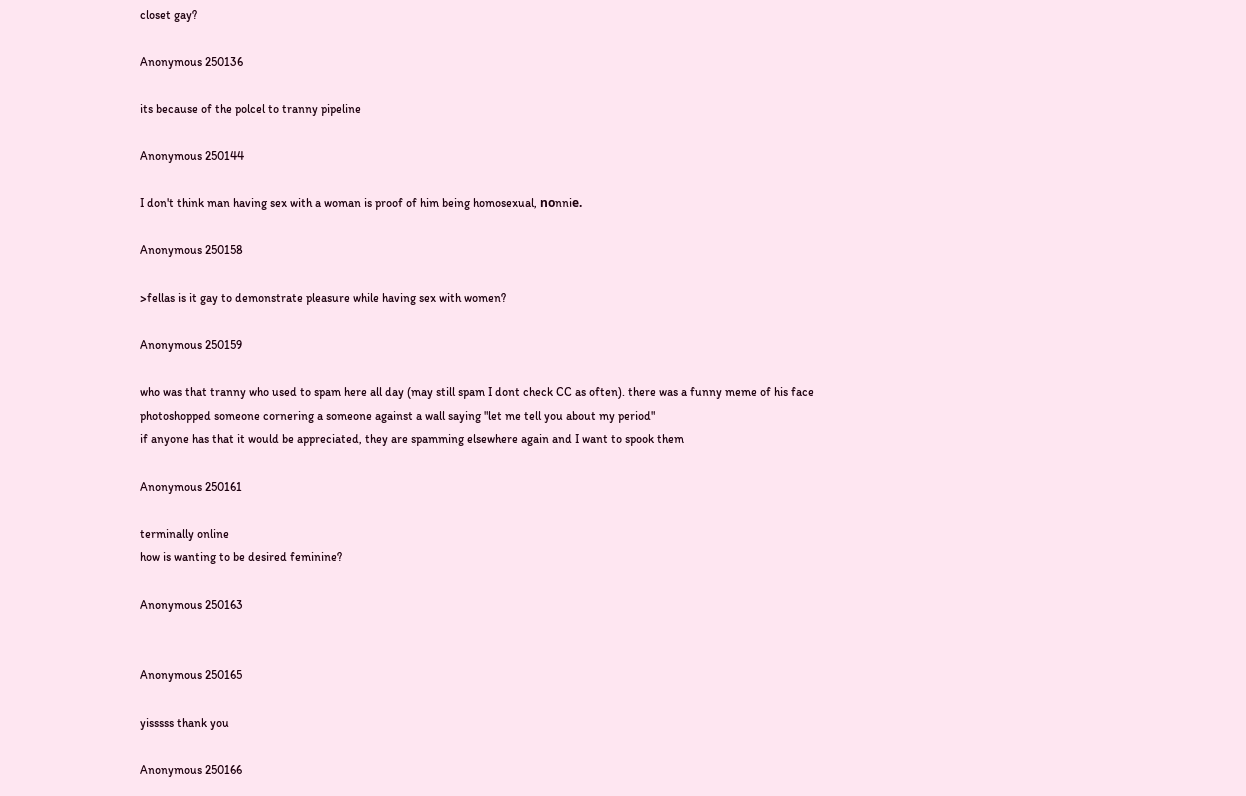closet gay?

Anonymous 250136

its because of the polcel to tranny pipeline

Anonymous 250144

I don't think man having sex with a woman is proof of him being homosexual, nоnniе.

Anonymous 250158

>fellas is it gay to demonstrate pleasure while having sex with women?

Anonymous 250159

who was that tranny who used to spam here all day (may still spam I dont check CC as often). there was a funny meme of his face photoshopped someone cornering a someone against a wall saying "let me tell you about my period"
if anyone has that it would be appreciated, they are spamming elsewhere again and I want to spook them

Anonymous 250161

terminally online
how is wanting to be desired feminine?

Anonymous 250163


Anonymous 250165

yisssss thank you

Anonymous 250166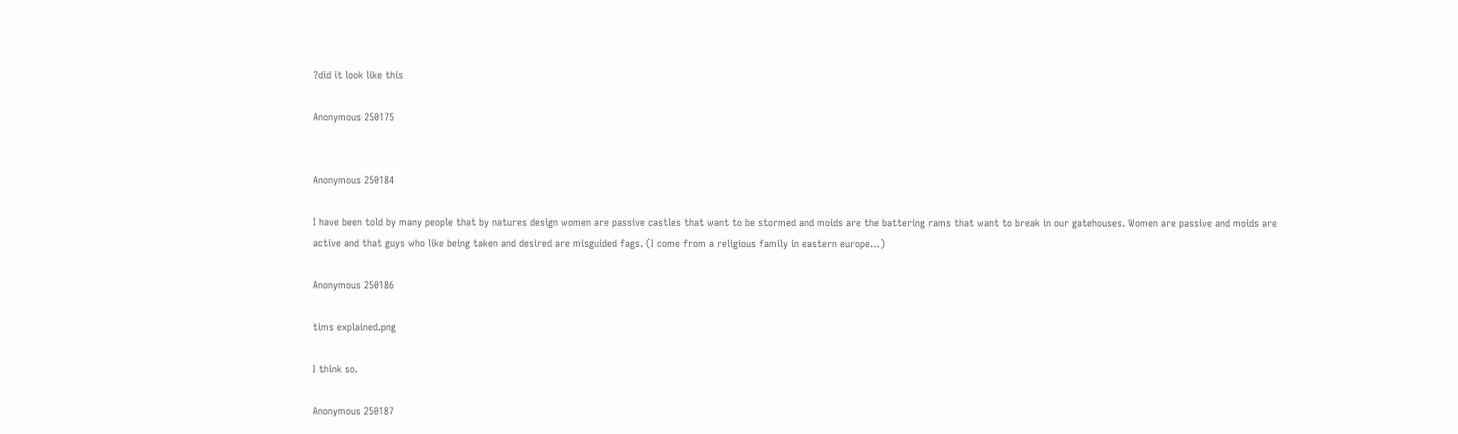?did it look like this

Anonymous 250175


Anonymous 250184

I have been told by many people that by natures design women are passive castles that want to be stormed and moids are the battering rams that want to break in our gatehouses. Women are passive and moids are active and that guys who like being taken and desired are misguided fags. (I come from a religious family in eastern europe…)

Anonymous 250186

tims explained.png

I think so.

Anonymous 250187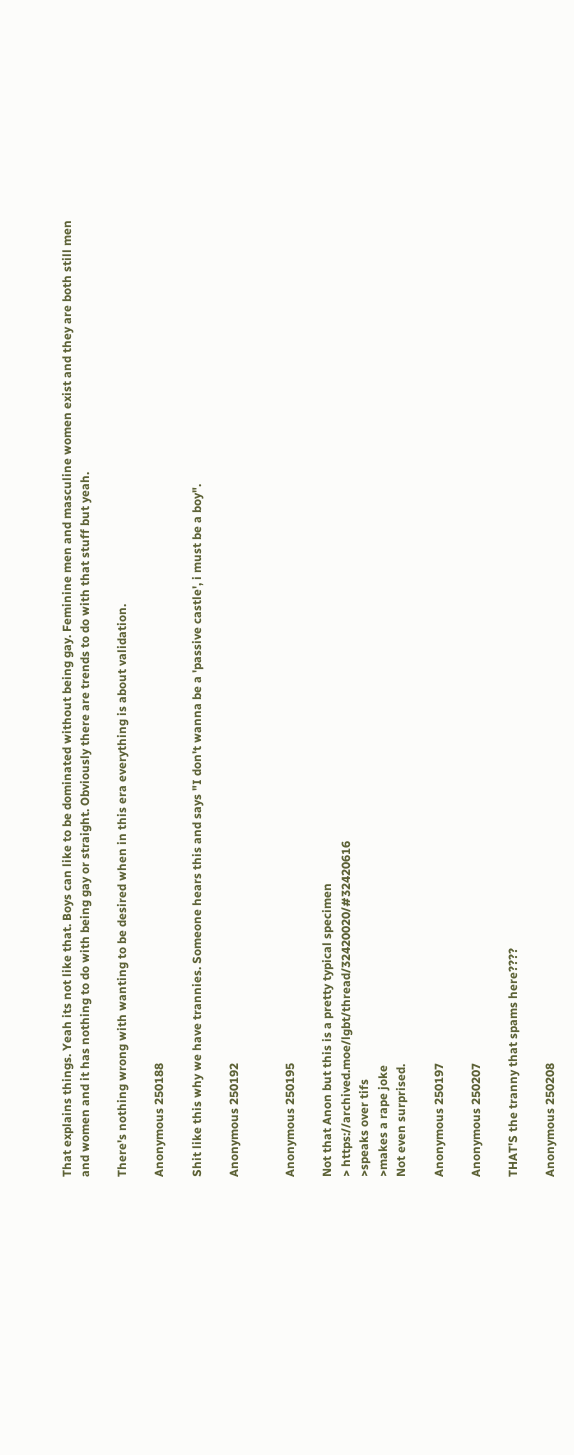That explains things. Yeah its not like that. Boys can like to be dominated without being gay. Feminine men and masculine women exist and they are both still men and women and it has nothing to do with being gay or straight. Obviously there are trends to do with that stuff but yeah.

There's nothing wrong with wanting to be desired when in this era everything is about validation.

Anonymous 250188

Shit like this why we have trannies. Someone hears this and says "I don't wanna be a 'passive castle', i must be a boy".

Anonymous 250192


Anonymous 250195

Not that Anon but this is a pretty typical specimen
> https://archived.moe/lgbt/thread/32420020/#32420616
>speaks over tifs
>makes a rape joke
Not even surprised.

Anonymous 250197

Anonymous 250207

THAT'S the tranny that spams here????

Anonymous 250208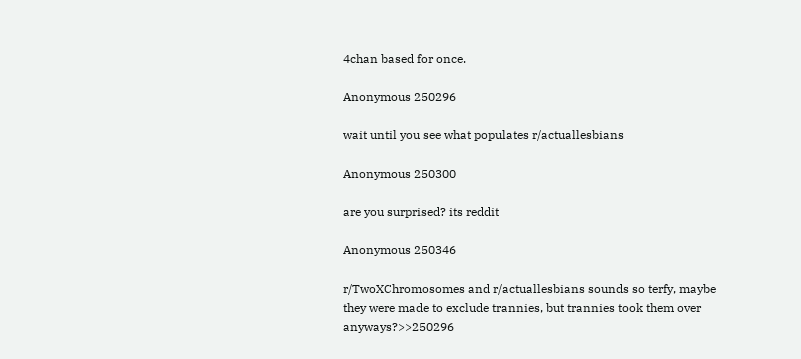4chan based for once.

Anonymous 250296

wait until you see what populates r/actuallesbians

Anonymous 250300

are you surprised? its reddit

Anonymous 250346

r/TwoXChromosomes and r/actuallesbians sounds so terfy, maybe they were made to exclude trannies, but trannies took them over anyways?>>250296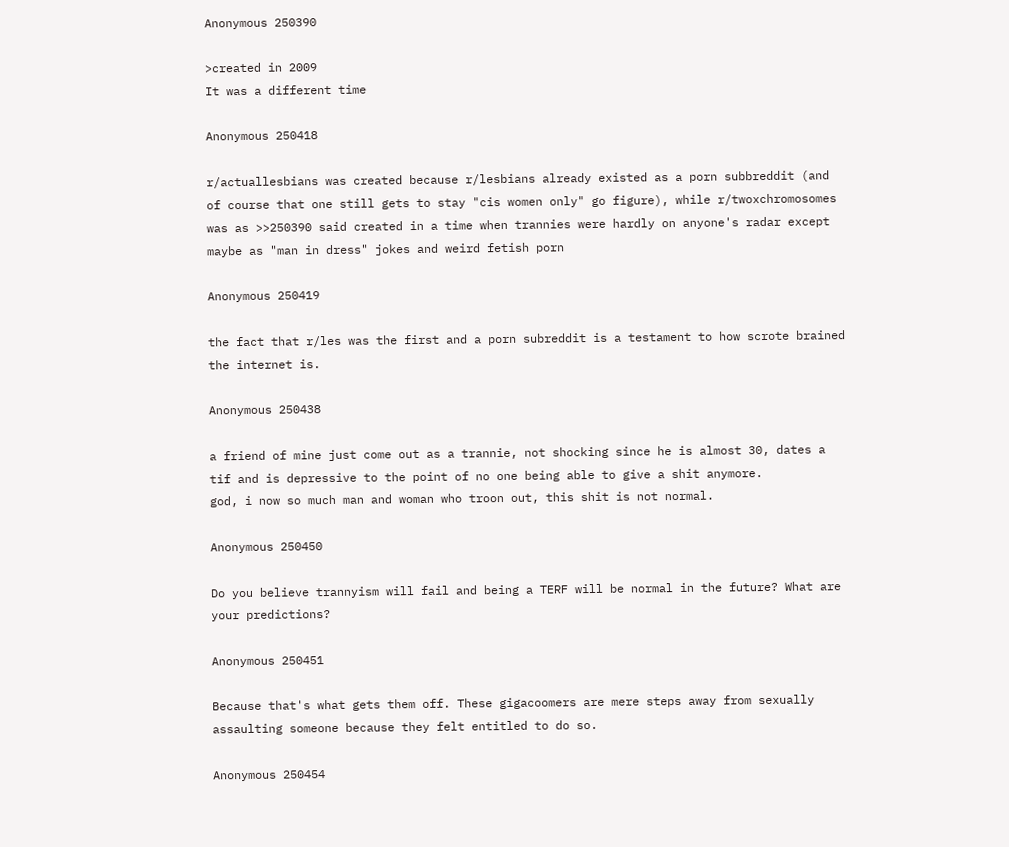Anonymous 250390

>created in 2009
It was a different time

Anonymous 250418

r/actuallesbians was created because r/lesbians already existed as a porn subbreddit (and of course that one still gets to stay "cis women only" go figure), while r/twoxchromosomes was as >>250390 said created in a time when trannies were hardly on anyone's radar except maybe as "man in dress" jokes and weird fetish porn

Anonymous 250419

the fact that r/les was the first and a porn subreddit is a testament to how scrote brained the internet is.

Anonymous 250438

a friend of mine just come out as a trannie, not shocking since he is almost 30, dates a tif and is depressive to the point of no one being able to give a shit anymore.
god, i now so much man and woman who troon out, this shit is not normal.

Anonymous 250450

Do you believe trannyism will fail and being a TERF will be normal in the future? What are your predictions?

Anonymous 250451

Because that's what gets them off. These gigacoomers are mere steps away from sexually assaulting someone because they felt entitled to do so.

Anonymous 250454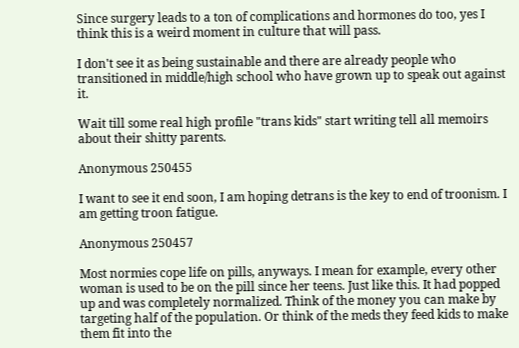Since surgery leads to a ton of complications and hormones do too, yes I think this is a weird moment in culture that will pass.

I don't see it as being sustainable and there are already people who transitioned in middle/high school who have grown up to speak out against it.

Wait till some real high profile "trans kids" start writing tell all memoirs about their shitty parents.

Anonymous 250455

I want to see it end soon, I am hoping detrans is the key to end of troonism. I am getting troon fatigue.

Anonymous 250457

Most normies cope life on pills, anyways. I mean for example, every other woman is used to be on the pill since her teens. Just like this. It had popped up and was completely normalized. Think of the money you can make by targeting half of the population. Or think of the meds they feed kids to make them fit into the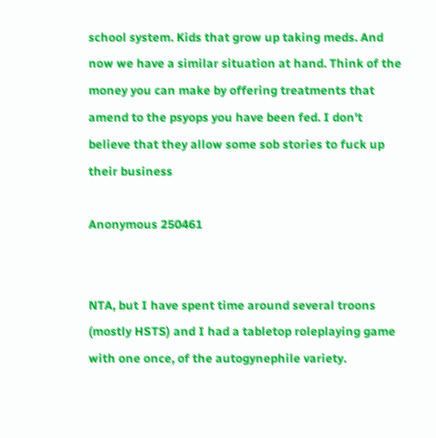school system. Kids that grow up taking meds. And now we have a similar situation at hand. Think of the money you can make by offering treatments that amend to the psyops you have been fed. I don't believe that they allow some sob stories to fuck up their business

Anonymous 250461


NTA, but I have spent time around several troons (mostly HSTS) and I had a tabletop roleplaying game with one once, of the autogynephile variety.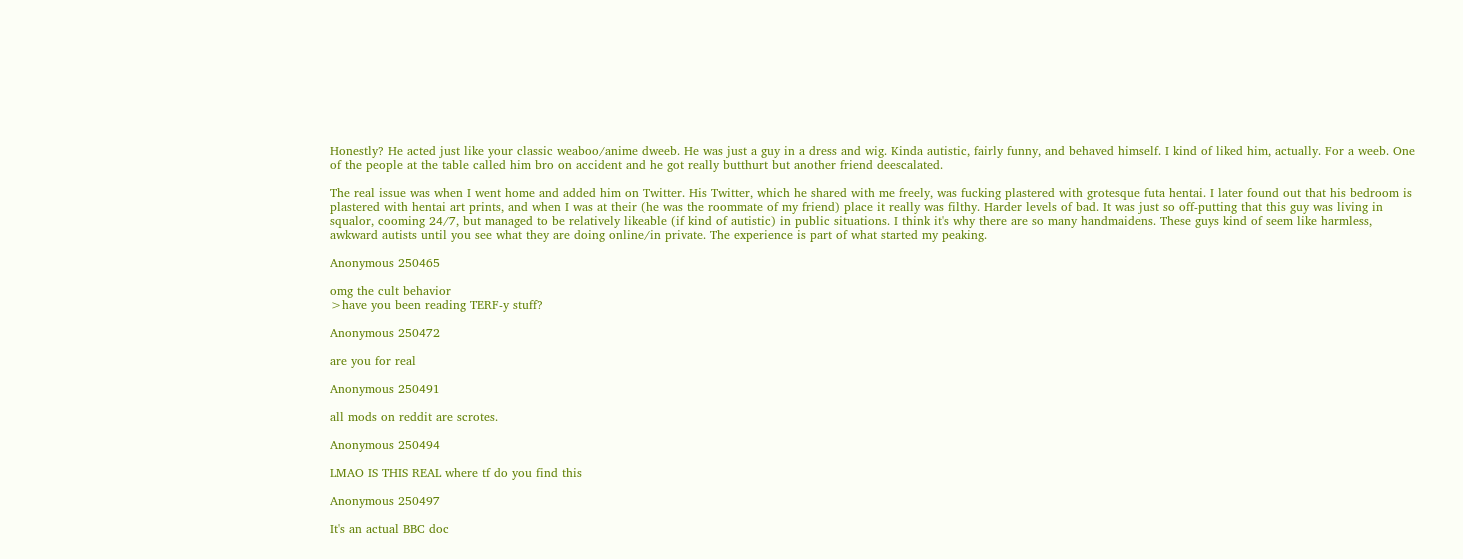Honestly? He acted just like your classic weaboo/anime dweeb. He was just a guy in a dress and wig. Kinda autistic, fairly funny, and behaved himself. I kind of liked him, actually. For a weeb. One of the people at the table called him bro on accident and he got really butthurt but another friend deescalated.

The real issue was when I went home and added him on Twitter. His Twitter, which he shared with me freely, was fucking plastered with grotesque futa hentai. I later found out that his bedroom is plastered with hentai art prints, and when I was at their (he was the roommate of my friend) place it really was filthy. Harder levels of bad. It was just so off-putting that this guy was living in squalor, cooming 24/7, but managed to be relatively likeable (if kind of autistic) in public situations. I think it's why there are so many handmaidens. These guys kind of seem like harmless, awkward autists until you see what they are doing online/in private. The experience is part of what started my peaking.

Anonymous 250465

omg the cult behavior
>have you been reading TERF-y stuff?

Anonymous 250472

are you for real

Anonymous 250491

all mods on reddit are scrotes.

Anonymous 250494

LMAO IS THIS REAL where tf do you find this

Anonymous 250497

It's an actual BBC doc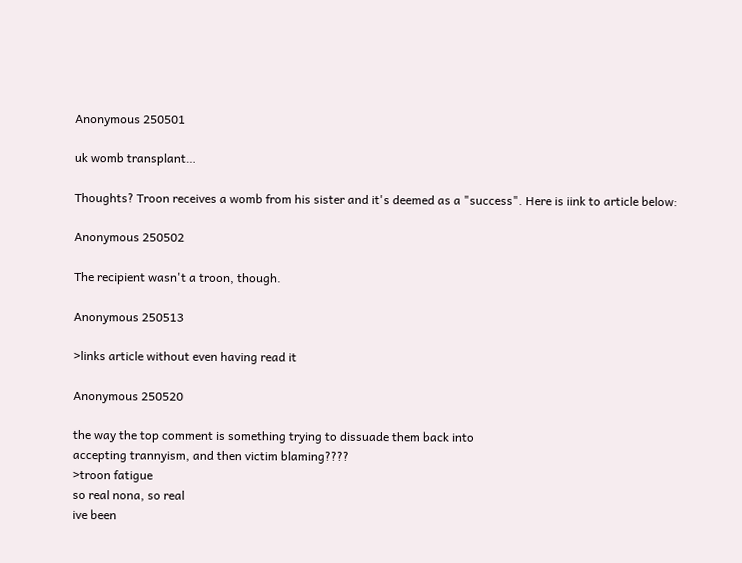Anonymous 250501

uk womb transplant…

Thoughts? Troon receives a womb from his sister and it's deemed as a "success". Here is iink to article below:

Anonymous 250502

The recipient wasn't a troon, though.

Anonymous 250513

>links article without even having read it

Anonymous 250520

the way the top comment is something trying to dissuade them back into
accepting trannyism, and then victim blaming????
>troon fatigue
so real nona, so real
ive been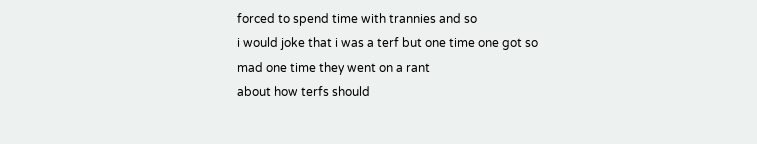forced to spend time with trannies and so
i would joke that i was a terf but one time one got so mad one time they went on a rant
about how terfs should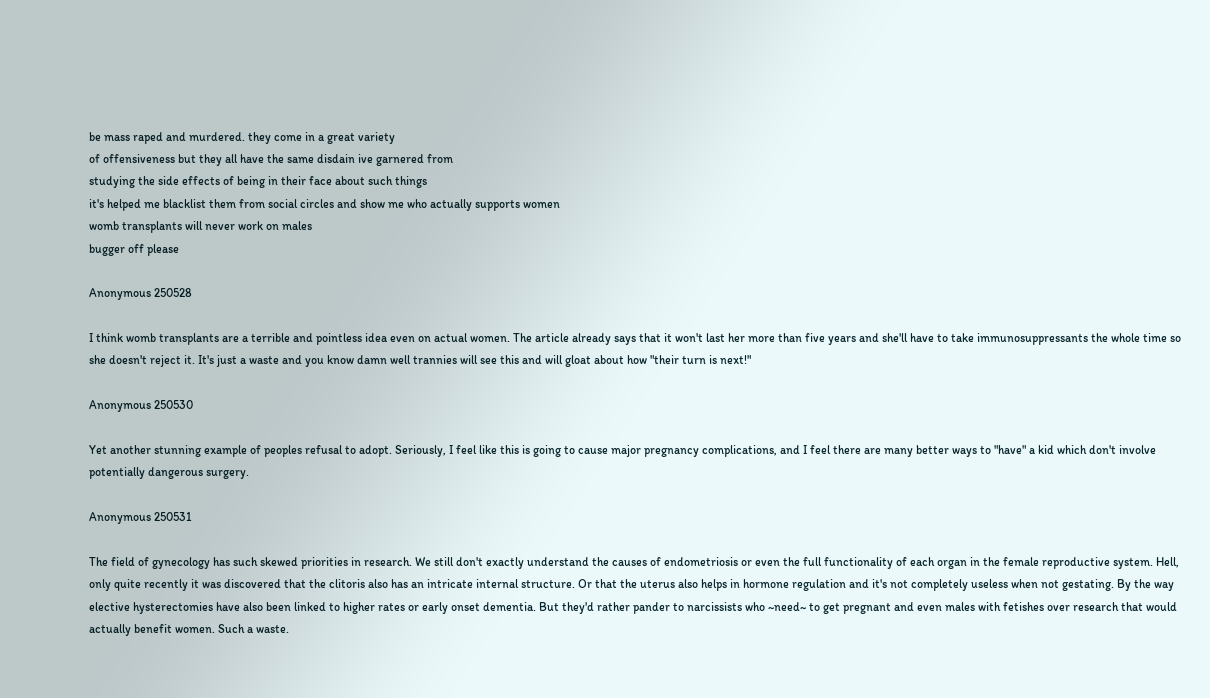be mass raped and murdered. they come in a great variety
of offensiveness but they all have the same disdain ive garnered from
studying the side effects of being in their face about such things
it's helped me blacklist them from social circles and show me who actually supports women
womb transplants will never work on males
bugger off please

Anonymous 250528

I think womb transplants are a terrible and pointless idea even on actual women. The article already says that it won't last her more than five years and she'll have to take immunosuppressants the whole time so she doesn't reject it. It's just a waste and you know damn well trannies will see this and will gloat about how "their turn is next!"

Anonymous 250530

Yet another stunning example of peoples refusal to adopt. Seriously, I feel like this is going to cause major pregnancy complications, and I feel there are many better ways to "have" a kid which don't involve potentially dangerous surgery.

Anonymous 250531

The field of gynecology has such skewed priorities in research. We still don't exactly understand the causes of endometriosis or even the full functionality of each organ in the female reproductive system. Hell, only quite recently it was discovered that the clitoris also has an intricate internal structure. Or that the uterus also helps in hormone regulation and it's not completely useless when not gestating. By the way elective hysterectomies have also been linked to higher rates or early onset dementia. But they'd rather pander to narcissists who ~need~ to get pregnant and even males with fetishes over research that would actually benefit women. Such a waste.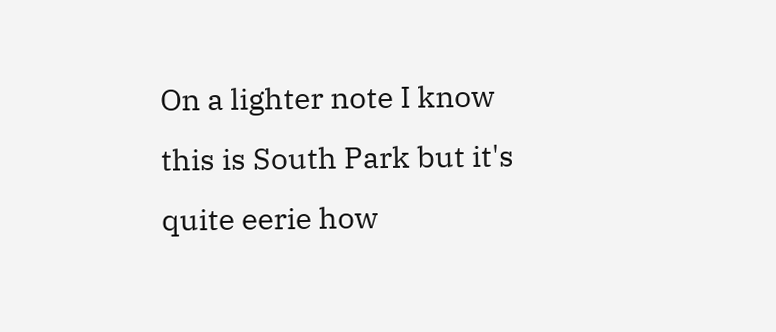On a lighter note I know this is South Park but it's quite eerie how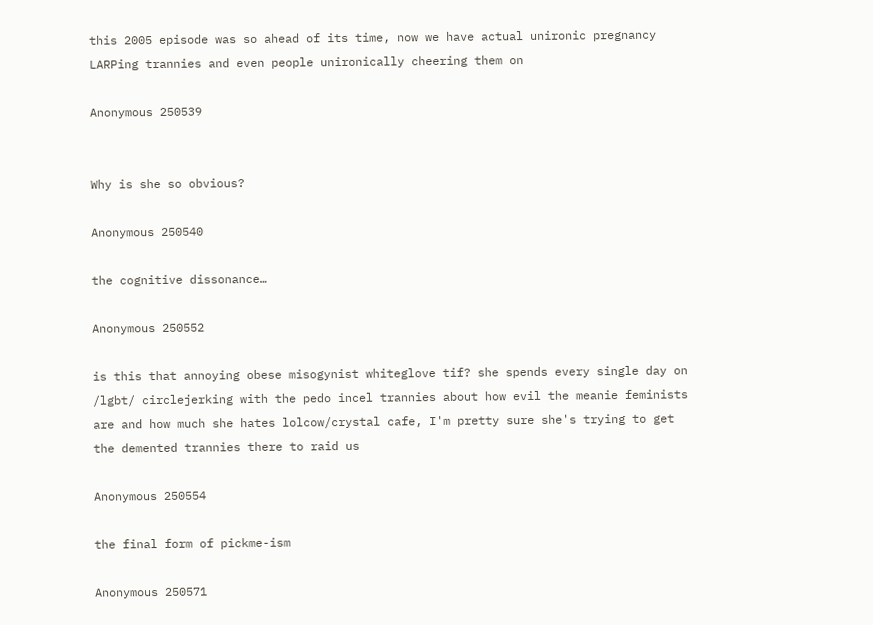this 2005 episode was so ahead of its time, now we have actual unironic pregnancy LARPing trannies and even people unironically cheering them on

Anonymous 250539


Why is she so obvious?

Anonymous 250540

the cognitive dissonance…

Anonymous 250552

is this that annoying obese misogynist whiteglove tif? she spends every single day on /lgbt/ circlejerking with the pedo incel trannies about how evil the meanie feminists are and how much she hates lolcow/crystal cafe, I'm pretty sure she's trying to get the demented trannies there to raid us

Anonymous 250554

the final form of pickme-ism

Anonymous 250571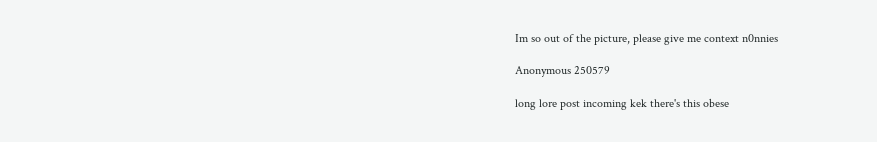Im so out of the picture, please give me context n0nnies

Anonymous 250579

long lore post incoming kek there's this obese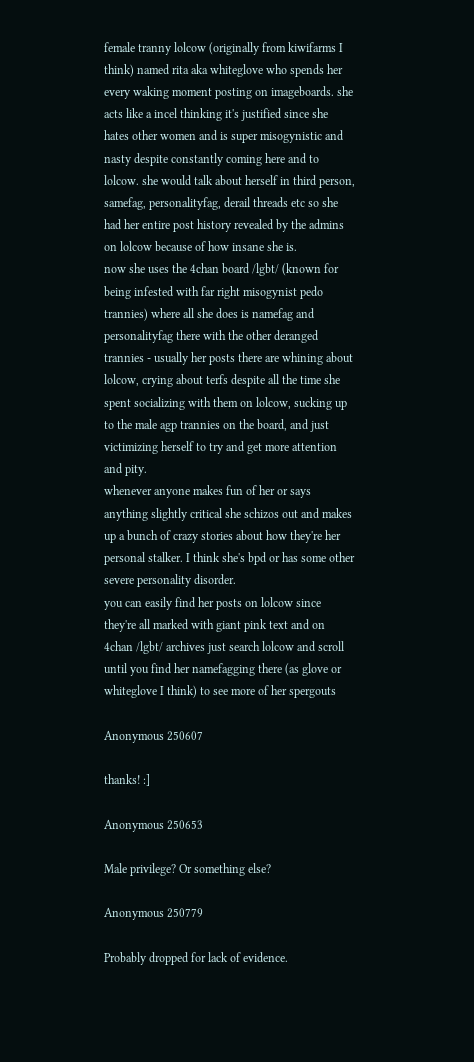female tranny lolcow (originally from kiwifarms I think) named rita aka whiteglove who spends her every waking moment posting on imageboards. she acts like a incel thinking it's justified since she hates other women and is super misogynistic and nasty despite constantly coming here and to lolcow. she would talk about herself in third person, samefag, personalityfag, derail threads etc so she had her entire post history revealed by the admins on lolcow because of how insane she is.
now she uses the 4chan board /lgbt/ (known for being infested with far right misogynist pedo trannies) where all she does is namefag and personalityfag there with the other deranged trannies - usually her posts there are whining about lolcow, crying about terfs despite all the time she spent socializing with them on lolcow, sucking up to the male agp trannies on the board, and just victimizing herself to try and get more attention and pity.
whenever anyone makes fun of her or says anything slightly critical she schizos out and makes up a bunch of crazy stories about how they're her personal stalker. I think she's bpd or has some other severe personality disorder.
you can easily find her posts on lolcow since they're all marked with giant pink text and on 4chan /lgbt/ archives just search lolcow and scroll until you find her namefagging there (as glove or whiteglove I think) to see more of her spergouts

Anonymous 250607

thanks! :]

Anonymous 250653

Male privilege? Or something else?

Anonymous 250779

Probably dropped for lack of evidence.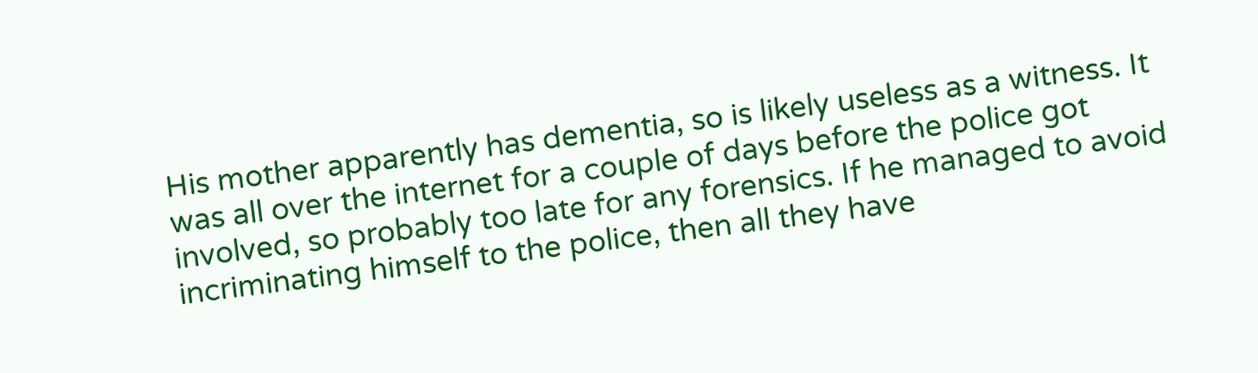His mother apparently has dementia, so is likely useless as a witness. It was all over the internet for a couple of days before the police got involved, so probably too late for any forensics. If he managed to avoid incriminating himself to the police, then all they have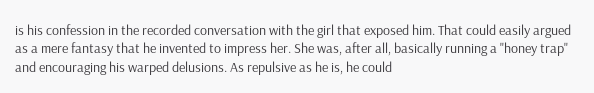is his confession in the recorded conversation with the girl that exposed him. That could easily argued as a mere fantasy that he invented to impress her. She was, after all, basically running a "honey trap" and encouraging his warped delusions. As repulsive as he is, he could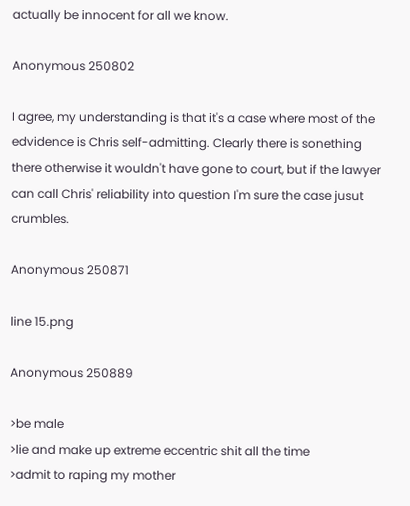actually be innocent for all we know.

Anonymous 250802

I agree, my understanding is that it's a case where most of the edvidence is Chris self-admitting. Clearly there is sonething there otherwise it wouldn't have gone to court, but if the lawyer can call Chris' reliability into question I'm sure the case jusut crumbles.

Anonymous 250871

line 15.png

Anonymous 250889

>be male
>lie and make up extreme eccentric shit all the time
>admit to raping my mother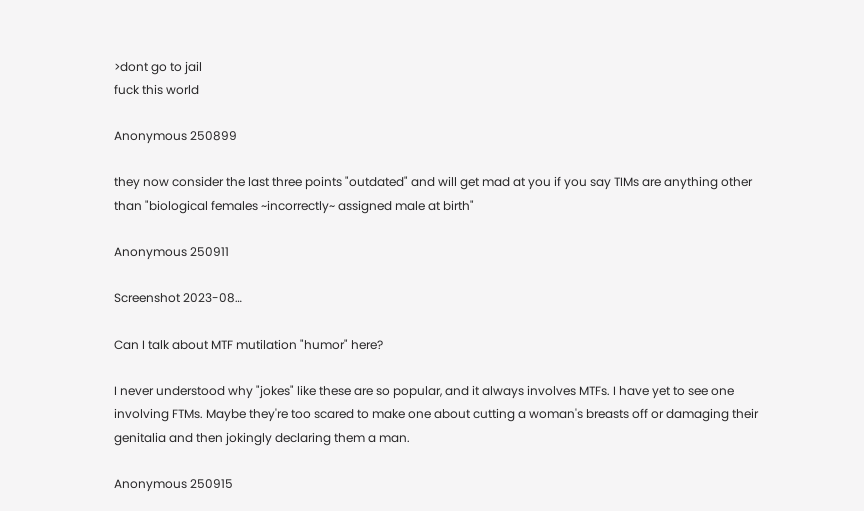>dont go to jail
fuck this world

Anonymous 250899

they now consider the last three points "outdated" and will get mad at you if you say TIMs are anything other than "biological females ~incorrectly~ assigned male at birth"

Anonymous 250911

Screenshot 2023-08…

Can I talk about MTF mutilation "humor" here?

I never understood why "jokes" like these are so popular, and it always involves MTFs. I have yet to see one involving FTMs. Maybe they're too scared to make one about cutting a woman's breasts off or damaging their genitalia and then jokingly declaring them a man.

Anonymous 250915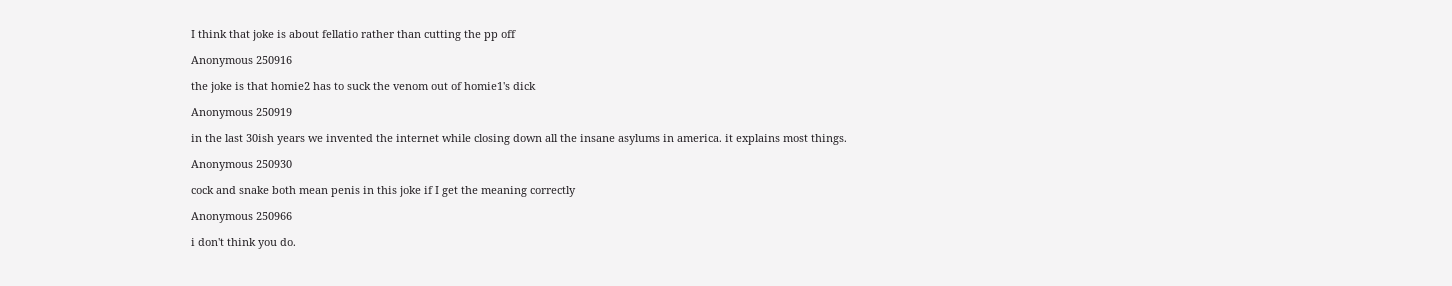I think that joke is about fellatio rather than cutting the pp off

Anonymous 250916

the joke is that homie2 has to suck the venom out of homie1's dick

Anonymous 250919

in the last 30ish years we invented the internet while closing down all the insane asylums in america. it explains most things.

Anonymous 250930

cock and snake both mean penis in this joke if I get the meaning correctly

Anonymous 250966

i don't think you do.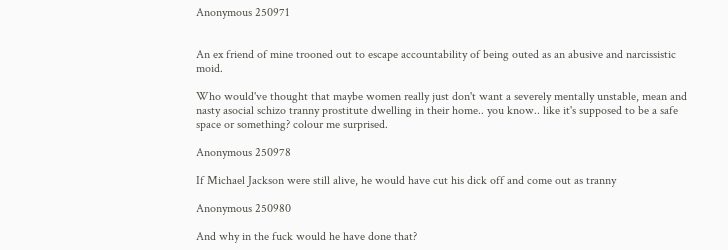Anonymous 250971


An ex friend of mine trooned out to escape accountability of being outed as an abusive and narcissistic moid.

Who would've thought that maybe women really just don't want a severely mentally unstable, mean and nasty asocial schizo tranny prostitute dwelling in their home.. you know.. like it's supposed to be a safe space or something? colour me surprised.

Anonymous 250978

If Michael Jackson were still alive, he would have cut his dick off and come out as tranny

Anonymous 250980

And why in the fuck would he have done that?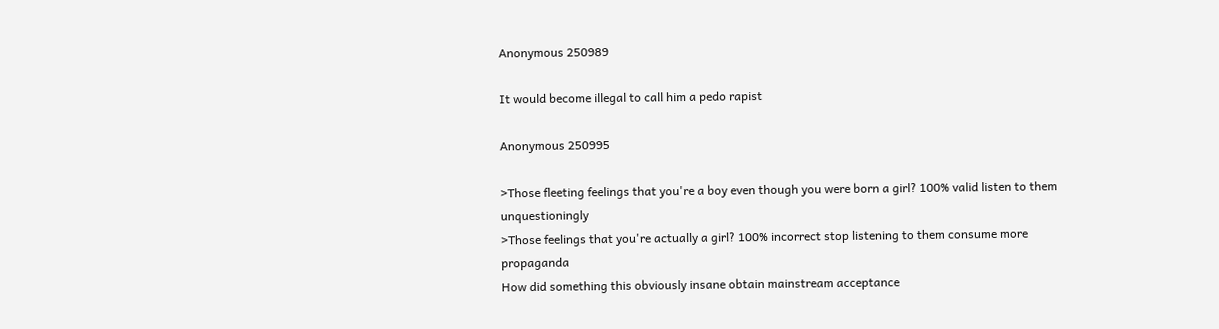Anonymous 250989

It would become illegal to call him a pedo rapist

Anonymous 250995

>Those fleeting feelings that you're a boy even though you were born a girl? 100% valid listen to them unquestioningly
>Those feelings that you're actually a girl? 100% incorrect stop listening to them consume more propaganda
How did something this obviously insane obtain mainstream acceptance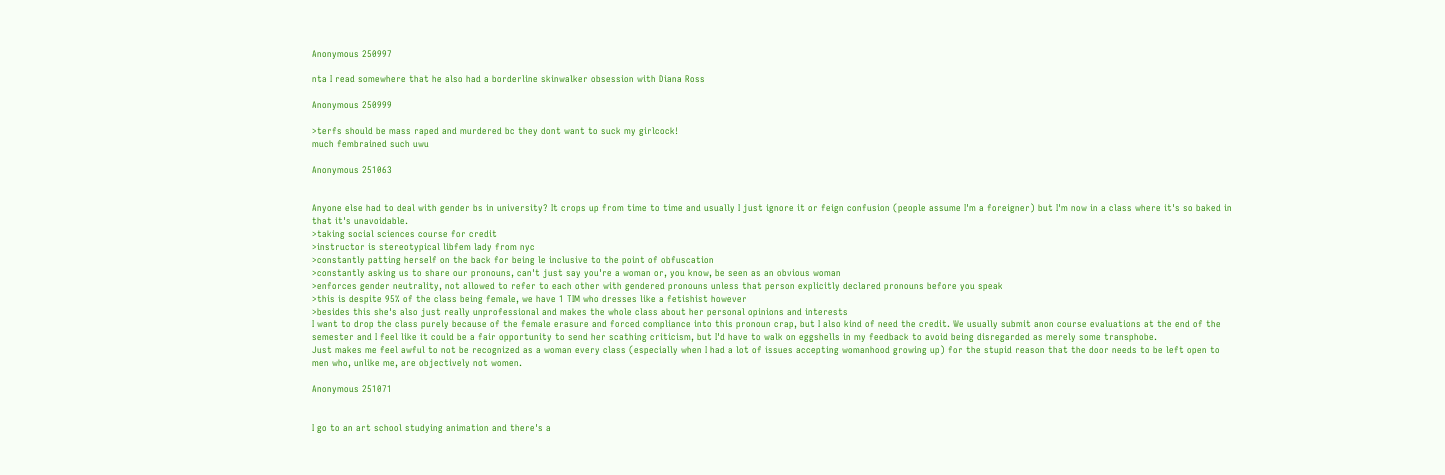Anonymous 250997

nta I read somewhere that he also had a borderline skinwalker obsession with Diana Ross

Anonymous 250999

>terfs should be mass raped and murdered bc they dont want to suck my girlcock!
much fembrained such uwu

Anonymous 251063


Anyone else had to deal with gender bs in university? It crops up from time to time and usually I just ignore it or feign confusion (people assume I'm a foreigner) but I'm now in a class where it's so baked in that it's unavoidable.
>taking social sciences course for credit
>instructor is stereotypical libfem lady from nyc
>constantly patting herself on the back for being le inclusive to the point of obfuscation
>constantly asking us to share our pronouns, can't just say you're a woman or, you know, be seen as an obvious woman
>enforces gender neutrality, not allowed to refer to each other with gendered pronouns unless that person explicitly declared pronouns before you speak
>this is despite 95% of the class being female, we have 1 TIM who dresses like a fetishist however
>besides this she's also just really unprofessional and makes the whole class about her personal opinions and interests
I want to drop the class purely because of the female erasure and forced compliance into this pronoun crap, but I also kind of need the credit. We usually submit anon course evaluations at the end of the semester and I feel like it could be a fair opportunity to send her scathing criticism, but I'd have to walk on eggshells in my feedback to avoid being disregarded as merely some transphobe.
Just makes me feel awful to not be recognized as a woman every class (especially when I had a lot of issues accepting womanhood growing up) for the stupid reason that the door needs to be left open to men who, unlike me, are objectively not women.

Anonymous 251071


I go to an art school studying animation and there's a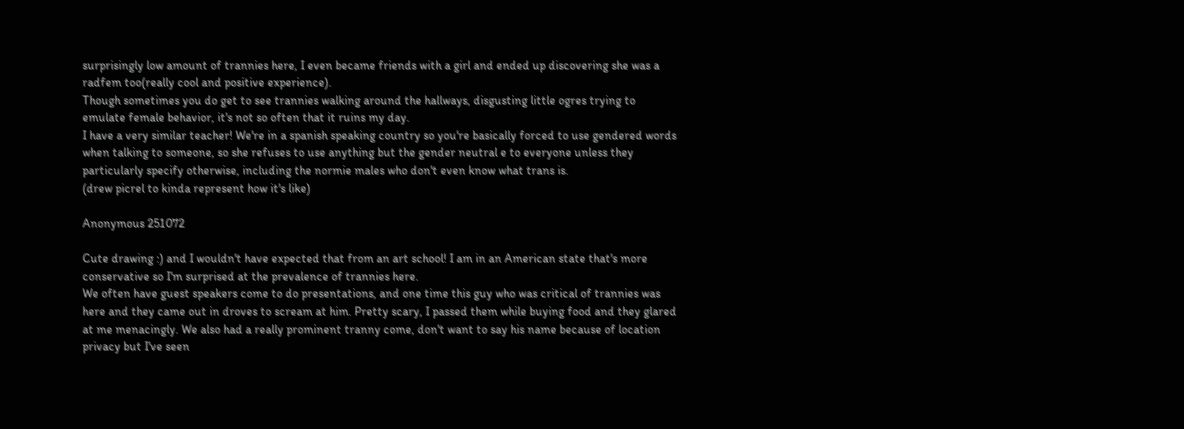surprisingly low amount of trannies here, I even became friends with a girl and ended up discovering she was a radfem too(really cool and positive experience).
Though sometimes you do get to see trannies walking around the hallways, disgusting little ogres trying to emulate female behavior, it's not so often that it ruins my day.
I have a very similar teacher! We're in a spanish speaking country so you're basically forced to use gendered words when talking to someone, so she refuses to use anything but the gender neutral e to everyone unless they particularly specify otherwise, including the normie males who don't even know what trans is.
(drew picrel to kinda represent how it's like)

Anonymous 251072

Cute drawing :) and I wouldn't have expected that from an art school! I am in an American state that's more conservative so I'm surprised at the prevalence of trannies here.
We often have guest speakers come to do presentations, and one time this guy who was critical of trannies was here and they came out in droves to scream at him. Pretty scary, I passed them while buying food and they glared at me menacingly. We also had a really prominent tranny come, don't want to say his name because of location privacy but I've seen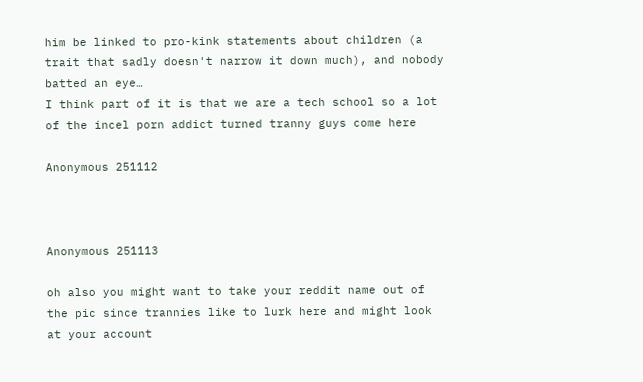him be linked to pro-kink statements about children (a trait that sadly doesn't narrow it down much), and nobody batted an eye…
I think part of it is that we are a tech school so a lot of the incel porn addict turned tranny guys come here

Anonymous 251112



Anonymous 251113

oh also you might want to take your reddit name out of the pic since trannies like to lurk here and might look at your account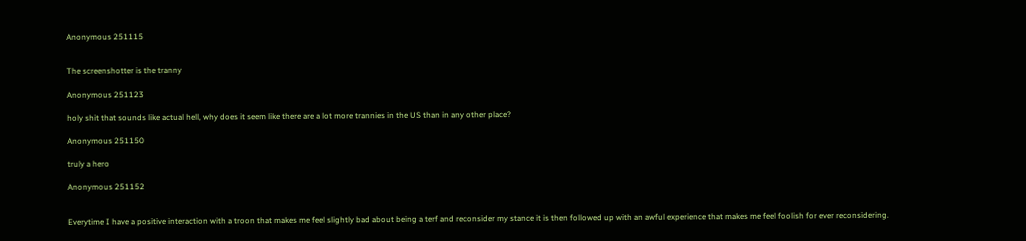Anonymous 251115


The screenshotter is the tranny

Anonymous 251123

holy shit that sounds like actual hell, why does it seem like there are a lot more trannies in the US than in any other place?

Anonymous 251150

truly a hero

Anonymous 251152


Everytime I have a positive interaction with a troon that makes me feel slightly bad about being a terf and reconsider my stance it is then followed up with an awful experience that makes me feel foolish for ever reconsidering.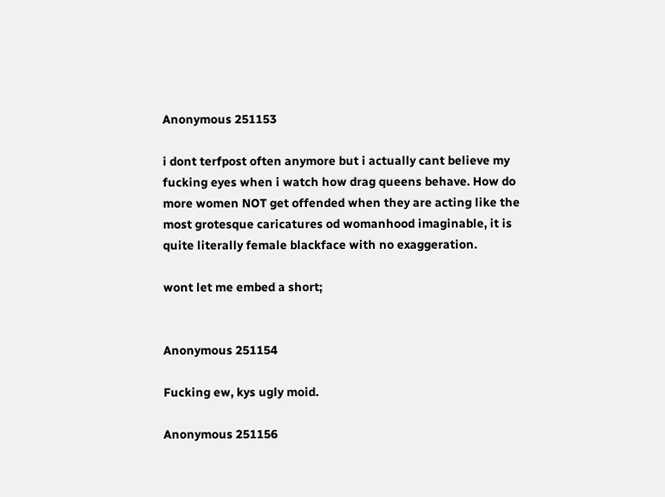Anonymous 251153

i dont terfpost often anymore but i actually cant believe my fucking eyes when i watch how drag queens behave. How do more women NOT get offended when they are acting like the most grotesque caricatures od womanhood imaginable, it is quite literally female blackface with no exaggeration.

wont let me embed a short;


Anonymous 251154

Fucking ew, kys ugly moid.

Anonymous 251156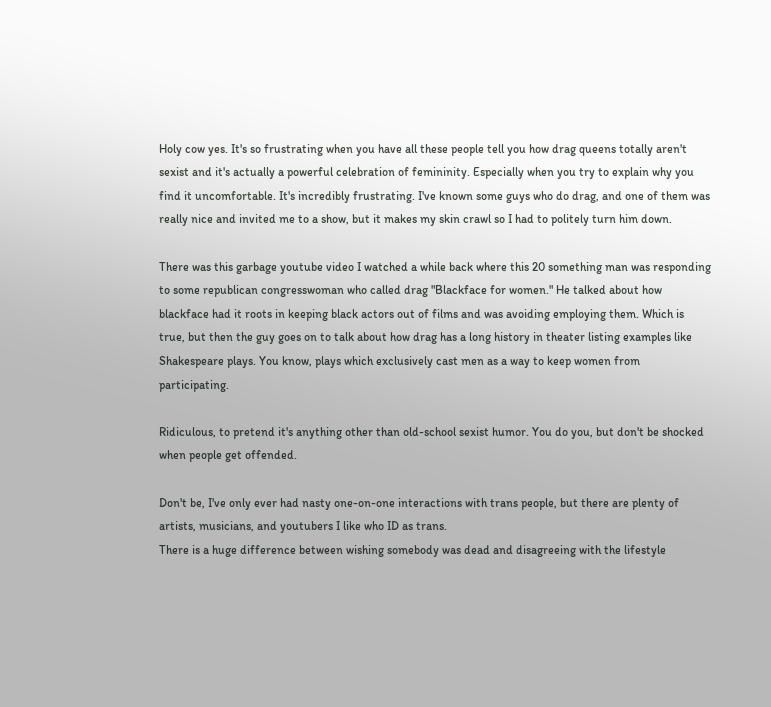Holy cow yes. It's so frustrating when you have all these people tell you how drag queens totally aren't sexist and it's actually a powerful celebration of femininity. Especially when you try to explain why you find it uncomfortable. It's incredibly frustrating. I've known some guys who do drag, and one of them was really nice and invited me to a show, but it makes my skin crawl so I had to politely turn him down.

There was this garbage youtube video I watched a while back where this 20 something man was responding to some republican congresswoman who called drag "Blackface for women." He talked about how blackface had it roots in keeping black actors out of films and was avoiding employing them. Which is true, but then the guy goes on to talk about how drag has a long history in theater listing examples like Shakespeare plays. You know, plays which exclusively cast men as a way to keep women from participating.

Ridiculous, to pretend it's anything other than old-school sexist humor. You do you, but don't be shocked when people get offended.

Don't be, I've only ever had nasty one-on-one interactions with trans people, but there are plenty of artists, musicians, and youtubers I like who ID as trans.
There is a huge difference between wishing somebody was dead and disagreeing with the lifestyle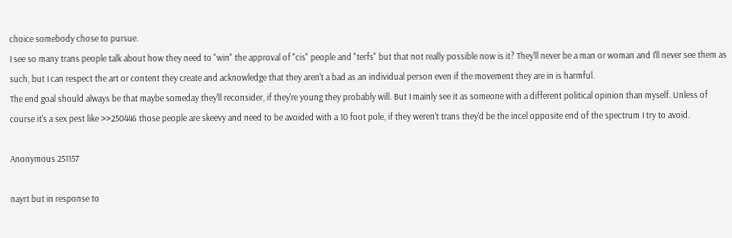choice somebody chose to pursue.
I see so many trans people talk about how they need to "win" the approval of "cis" people and "terfs" but that not really possible now is it? They'll never be a man or woman and I'll never see them as such, but I can respect the art or content they create and acknowledge that they aren't a bad as an individual person even if the movement they are in is harmful.
The end goal should always be that maybe someday they'll reconsider, if they're young they probably will. But I mainly see it as someone with a different political opinion than myself. Unless of course it's a sex pest like >>250446 those people are skeevy and need to be avoided with a 10 foot pole, if they weren't trans they'd be the incel opposite end of the spectrum I try to avoid.

Anonymous 251157

nayrt but in response to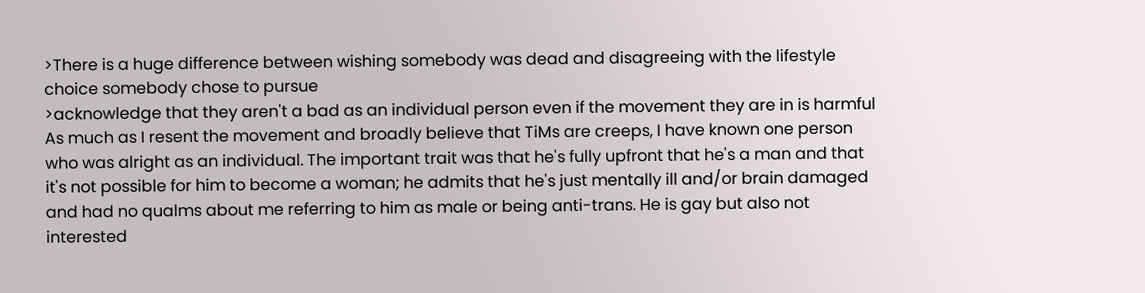>There is a huge difference between wishing somebody was dead and disagreeing with the lifestyle choice somebody chose to pursue
>acknowledge that they aren't a bad as an individual person even if the movement they are in is harmful
As much as I resent the movement and broadly believe that TiMs are creeps, I have known one person who was alright as an individual. The important trait was that he's fully upfront that he's a man and that it's not possible for him to become a woman; he admits that he's just mentally ill and/or brain damaged and had no qualms about me referring to him as male or being anti-trans. He is gay but also not interested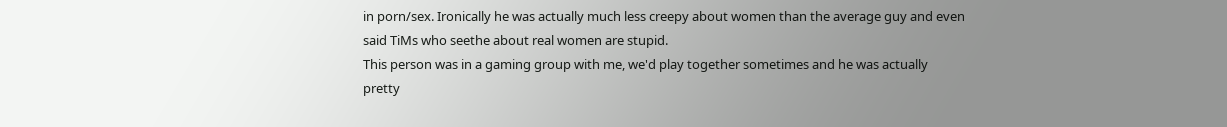in porn/sex. Ironically he was actually much less creepy about women than the average guy and even said TiMs who seethe about real women are stupid.
This person was in a gaming group with me, we'd play together sometimes and he was actually pretty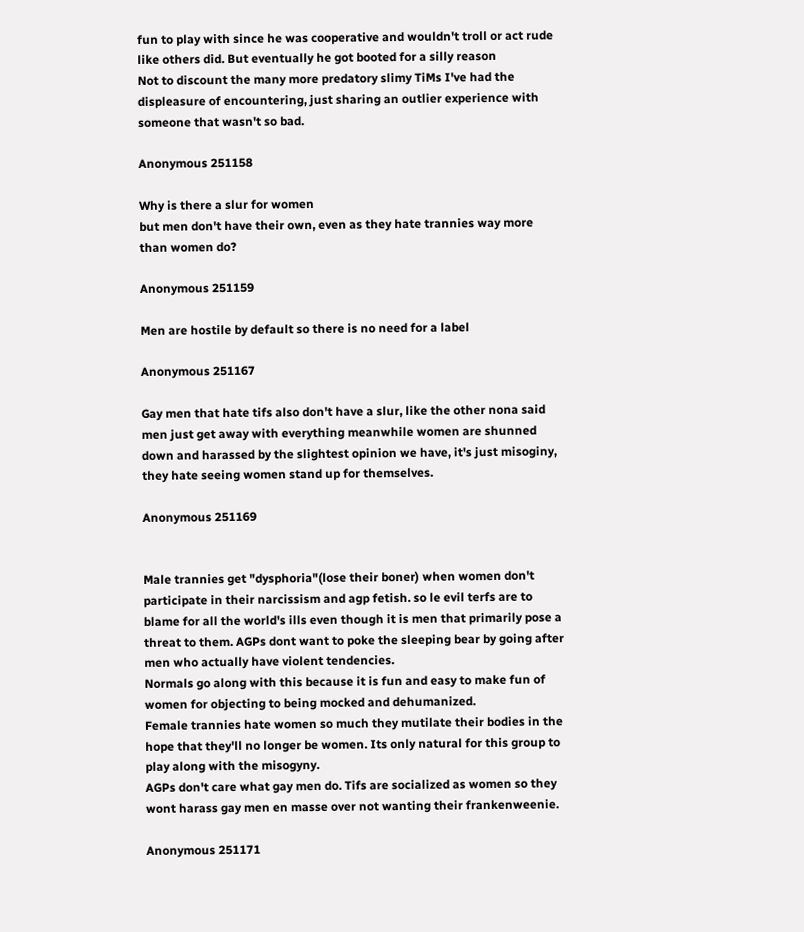fun to play with since he was cooperative and wouldn't troll or act rude like others did. But eventually he got booted for a silly reason
Not to discount the many more predatory slimy TiMs I've had the displeasure of encountering, just sharing an outlier experience with someone that wasn't so bad.

Anonymous 251158

Why is there a slur for women
but men don't have their own, even as they hate trannies way more than women do?

Anonymous 251159

Men are hostile by default so there is no need for a label

Anonymous 251167

Gay men that hate tifs also don't have a slur, like the other nona said men just get away with everything meanwhile women are shunned down and harassed by the slightest opinion we have, it's just misoginy, they hate seeing women stand up for themselves.

Anonymous 251169


Male trannies get "dysphoria"(lose their boner) when women don't participate in their narcissism and agp fetish. so le evil terfs are to blame for all the world's ills even though it is men that primarily pose a threat to them. AGPs dont want to poke the sleeping bear by going after men who actually have violent tendencies.
Normals go along with this because it is fun and easy to make fun of women for objecting to being mocked and dehumanized.
Female trannies hate women so much they mutilate their bodies in the hope that they'll no longer be women. Its only natural for this group to play along with the misogyny.
AGPs don't care what gay men do. Tifs are socialized as women so they wont harass gay men en masse over not wanting their frankenweenie.

Anonymous 251171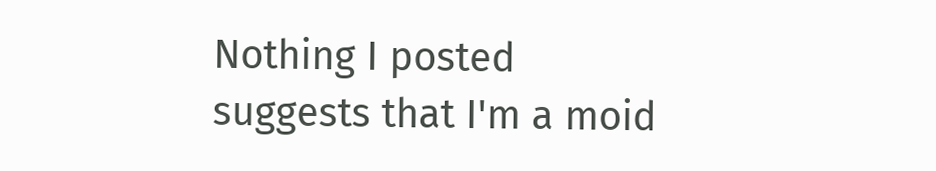Nothing I posted suggests that I'm a moid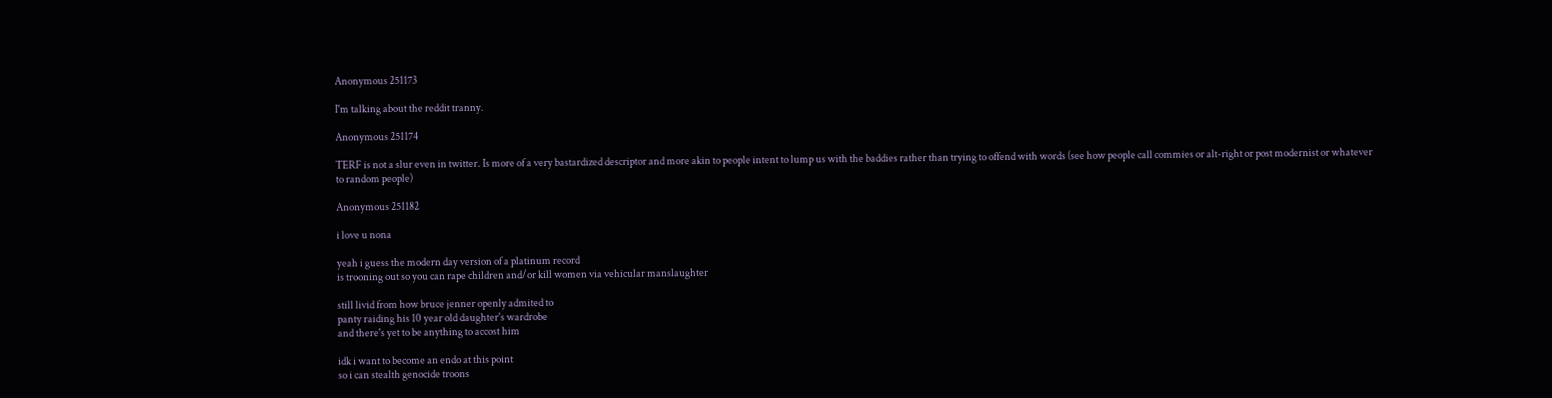Anonymous 251173

I'm talking about the reddit tranny.

Anonymous 251174

TERF is not a slur even in twitter. Is more of a very bastardized descriptor and more akin to people intent to lump us with the baddies rather than trying to offend with words (see how people call commies or alt-right or post modernist or whatever to random people)

Anonymous 251182

i love u nona

yeah i guess the modern day version of a platinum record
is trooning out so you can rape children and/or kill women via vehicular manslaughter

still livid from how bruce jenner openly admited to
panty raiding his 10 year old daughter's wardrobe
and there's yet to be anything to accost him

idk i want to become an endo at this point
so i can stealth genocide troons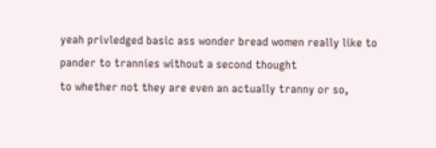yeah privledged basic ass wonder bread women really like to pander to trannies without a second thought
to whether not they are even an actually tranny or so,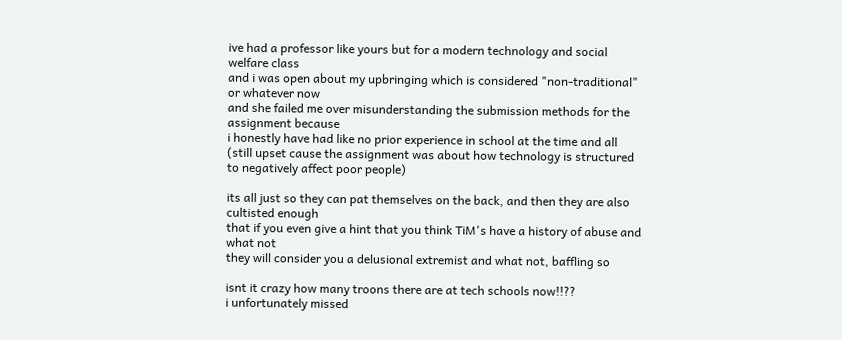ive had a professor like yours but for a modern technology and social welfare class
and i was open about my upbringing which is considered "non-traditional" or whatever now
and she failed me over misunderstanding the submission methods for the assignment because
i honestly have had like no prior experience in school at the time and all
(still upset cause the assignment was about how technology is structured to negatively affect poor people)

its all just so they can pat themselves on the back, and then they are also cultisted enough
that if you even give a hint that you think TiM's have a history of abuse and what not
they will consider you a delusional extremist and what not, baffling so

isnt it crazy how many troons there are at tech schools now!!??
i unfortunately missed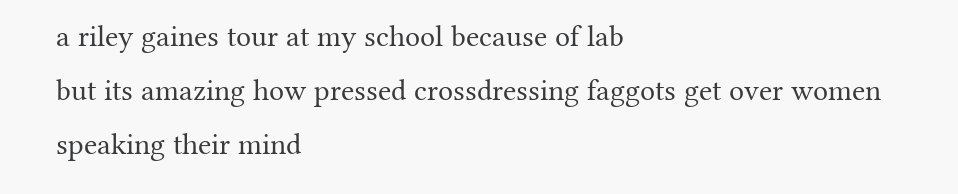a riley gaines tour at my school because of lab
but its amazing how pressed crossdressing faggots get over women speaking their mind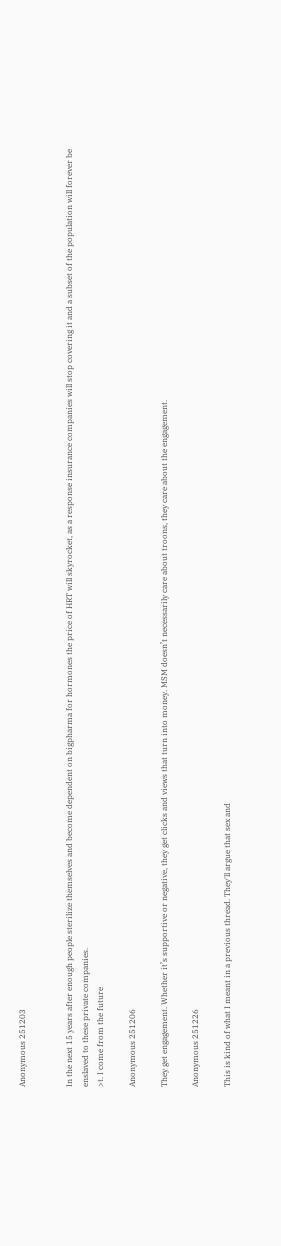Anonymous 251203


In the next 15 years after enough people sterilize themselves and become dependent on bigpharma for hormones the price of HRT will skyrocket, as a response insurance companies will stop covering it and a subset of the population will forever be enslaved to these private companies.
>t. I come from the future

Anonymous 251206

They get engagement. Whether it’s supportive or negative, they get clicks and views that turn into money. MSM doesn’t necessarily care about troons, they care about the engagement.

Anonymous 251226

This is kind of what I meant in a previous thread. They'll argue that sex and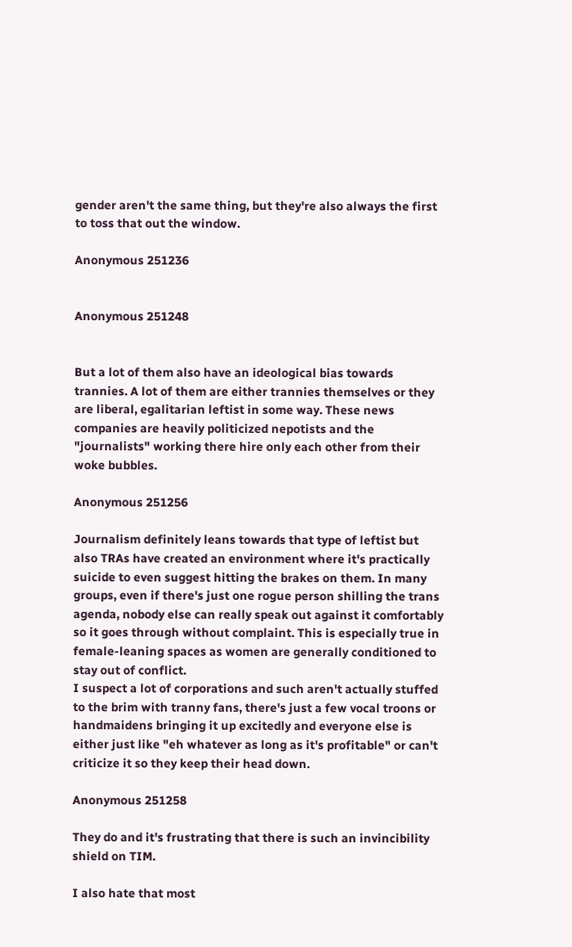gender aren't the same thing, but they're also always the first to toss that out the window.

Anonymous 251236


Anonymous 251248


But a lot of them also have an ideological bias towards trannies. A lot of them are either trannies themselves or they are liberal, egalitarian leftist in some way. These news companies are heavily politicized nepotists and the "journalists" working there hire only each other from their woke bubbles.

Anonymous 251256

Journalism definitely leans towards that type of leftist but also TRAs have created an environment where it's practically suicide to even suggest hitting the brakes on them. In many groups, even if there's just one rogue person shilling the trans agenda, nobody else can really speak out against it comfortably so it goes through without complaint. This is especially true in female-leaning spaces as women are generally conditioned to stay out of conflict.
I suspect a lot of corporations and such aren't actually stuffed to the brim with tranny fans, there's just a few vocal troons or handmaidens bringing it up excitedly and everyone else is either just like "eh whatever as long as it's profitable" or can't criticize it so they keep their head down.

Anonymous 251258

They do and it's frustrating that there is such an invincibility shield on TIM.

I also hate that most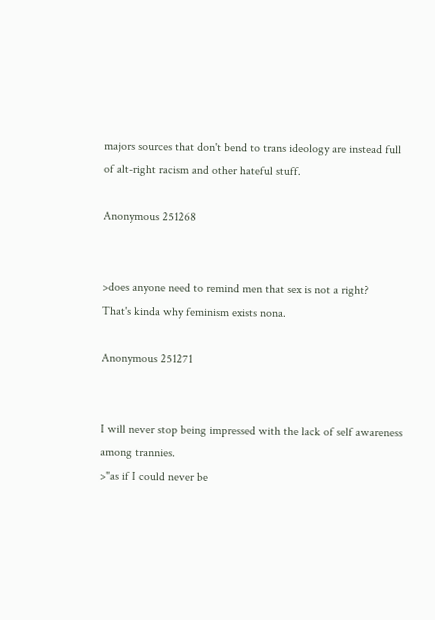majors sources that don't bend to trans ideology are instead full of alt-right racism and other hateful stuff.

Anonymous 251268


>does anyone need to remind men that sex is not a right?
That's kinda why feminism exists nona.

Anonymous 251271


I will never stop being impressed with the lack of self awareness among trannies.
>"as if I could never be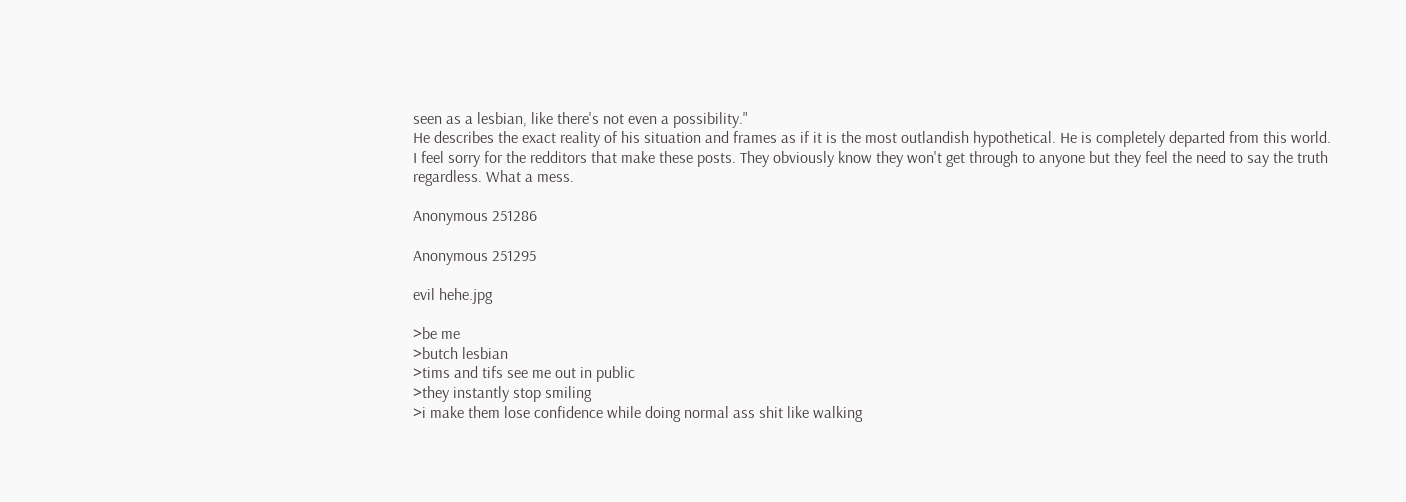seen as a lesbian, like there's not even a possibility."
He describes the exact reality of his situation and frames as if it is the most outlandish hypothetical. He is completely departed from this world.
I feel sorry for the redditors that make these posts. They obviously know they won't get through to anyone but they feel the need to say the truth regardless. What a mess.

Anonymous 251286

Anonymous 251295

evil hehe.jpg

>be me
>butch lesbian
>tims and tifs see me out in public
>they instantly stop smiling
>i make them lose confidence while doing normal ass shit like walking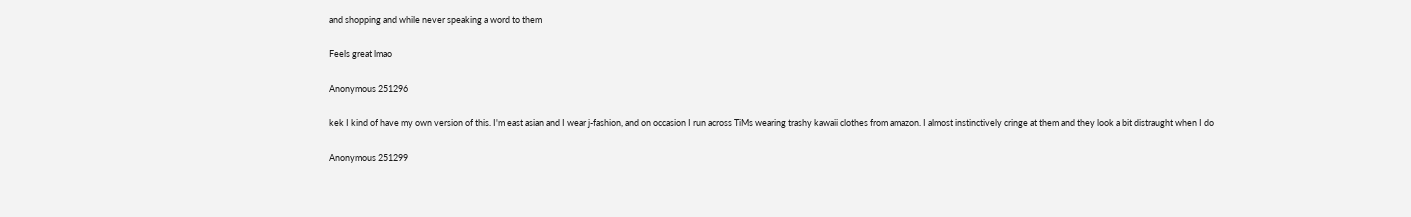and shopping and while never speaking a word to them

Feels great lmao

Anonymous 251296

kek I kind of have my own version of this. I'm east asian and I wear j-fashion, and on occasion I run across TiMs wearing trashy kawaii clothes from amazon. I almost instinctively cringe at them and they look a bit distraught when I do

Anonymous 251299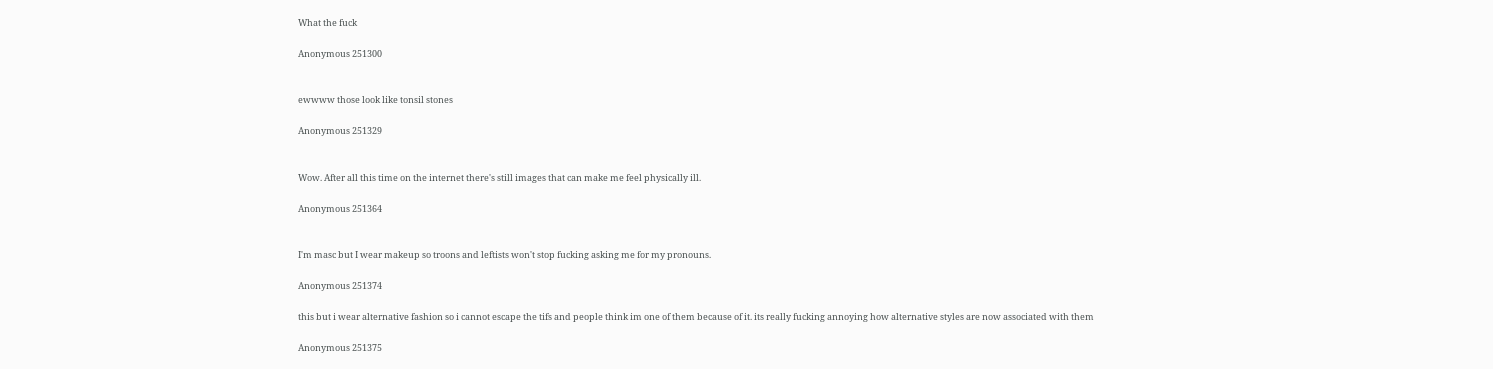What the fuck

Anonymous 251300


ewwww those look like tonsil stones

Anonymous 251329


Wow. After all this time on the internet there's still images that can make me feel physically ill.

Anonymous 251364


I'm masc but I wear makeup so troons and leftists won't stop fucking asking me for my pronouns.

Anonymous 251374

this but i wear alternative fashion so i cannot escape the tifs and people think im one of them because of it. its really fucking annoying how alternative styles are now associated with them

Anonymous 251375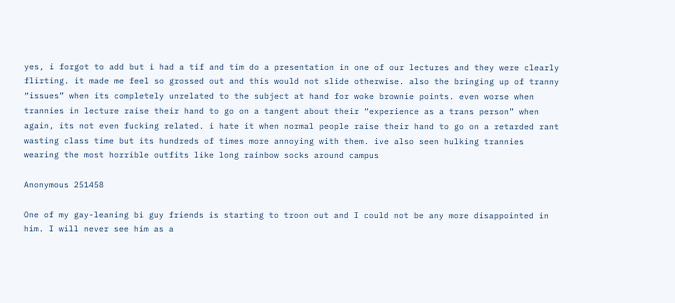yes, i forgot to add but i had a tif and tim do a presentation in one of our lectures and they were clearly flirting. it made me feel so grossed out and this would not slide otherwise. also the bringing up of tranny “issues” when its completely unrelated to the subject at hand for woke brownie points. even worse when trannies in lecture raise their hand to go on a tangent about their “experience as a trans person” when again, its not even fucking related. i hate it when normal people raise their hand to go on a retarded rant wasting class time but its hundreds of times more annoying with them. ive also seen hulking trannies wearing the most horrible outfits like long rainbow socks around campus

Anonymous 251458

One of my gay-leaning bi guy friends is starting to troon out and I could not be any more disappointed in him. I will never see him as a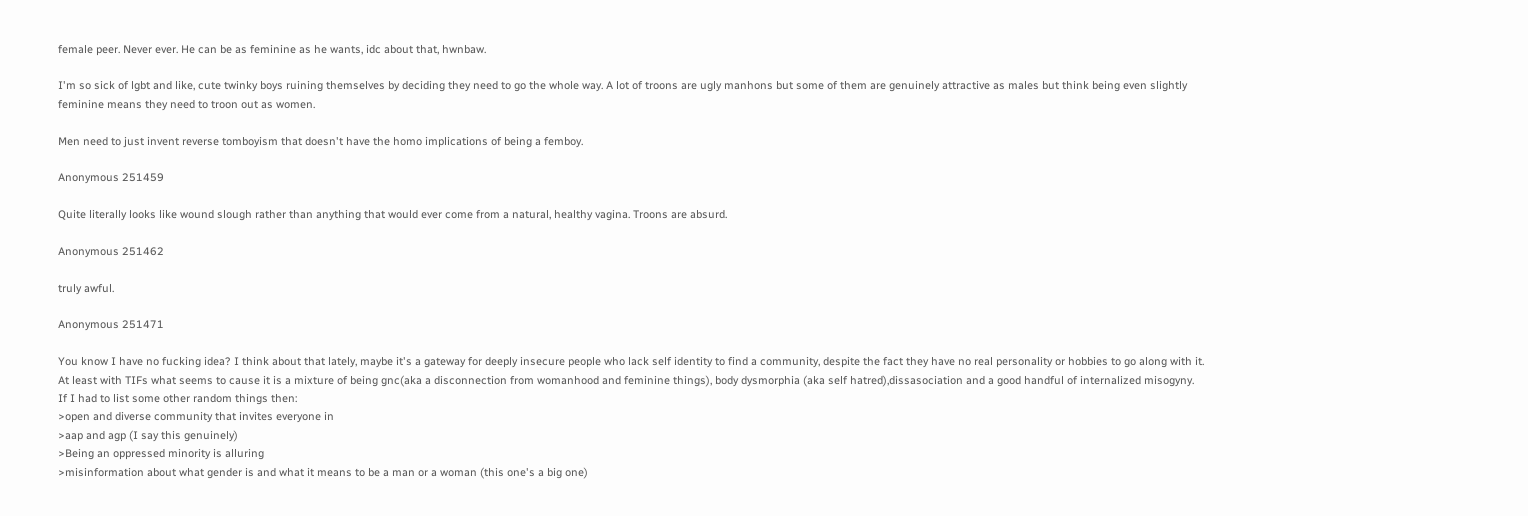female peer. Never ever. He can be as feminine as he wants, idc about that, hwnbaw.

I'm so sick of lgbt and like, cute twinky boys ruining themselves by deciding they need to go the whole way. A lot of troons are ugly manhons but some of them are genuinely attractive as males but think being even slightly feminine means they need to troon out as women.

Men need to just invent reverse tomboyism that doesn't have the homo implications of being a femboy.

Anonymous 251459

Quite literally looks like wound slough rather than anything that would ever come from a natural, healthy vagina. Troons are absurd.

Anonymous 251462

truly awful.

Anonymous 251471

You know I have no fucking idea? I think about that lately, maybe it's a gateway for deeply insecure people who lack self identity to find a community, despite the fact they have no real personality or hobbies to go along with it.
At least with TIFs what seems to cause it is a mixture of being gnc(aka a disconnection from womanhood and feminine things), body dysmorphia (aka self hatred),dissasociation and a good handful of internalized misogyny.
If I had to list some other random things then:
>open and diverse community that invites everyone in
>aap and agp (I say this genuinely)
>Being an oppressed minority is alluring
>misinformation about what gender is and what it means to be a man or a woman (this one's a big one)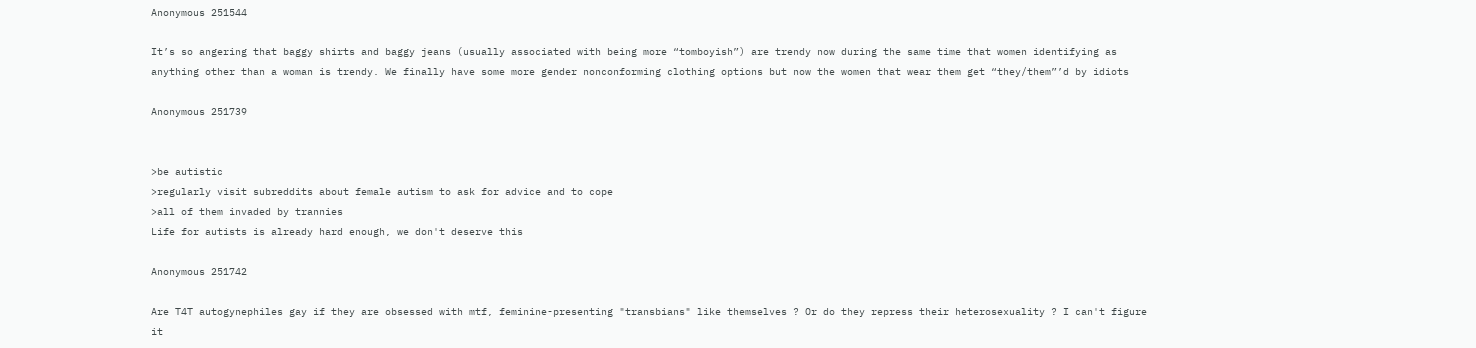Anonymous 251544

It’s so angering that baggy shirts and baggy jeans (usually associated with being more “tomboyish”) are trendy now during the same time that women identifying as anything other than a woman is trendy. We finally have some more gender nonconforming clothing options but now the women that wear them get “they/them”’d by idiots

Anonymous 251739


>be autistic
>regularly visit subreddits about female autism to ask for advice and to cope
>all of them invaded by trannies
Life for autists is already hard enough, we don't deserve this

Anonymous 251742

Are T4T autogynephiles gay if they are obsessed with mtf, feminine-presenting "transbians" like themselves ? Or do they repress their heterosexuality ? I can't figure it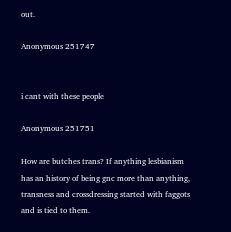out.

Anonymous 251747


i cant with these people

Anonymous 251751

How are butches trans? If anything lesbianism has an history of being gnc more than anything, transness and crossdressing started with faggots and is tied to them.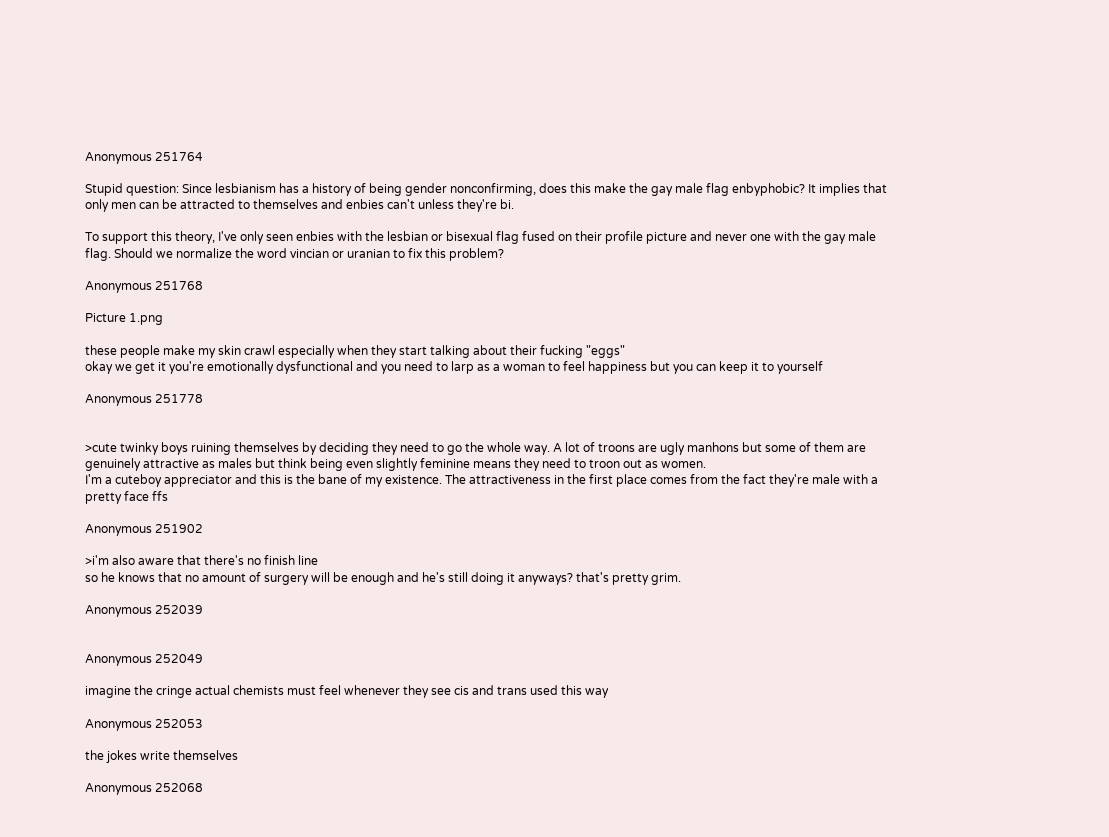Anonymous 251764

Stupid question: Since lesbianism has a history of being gender nonconfirming, does this make the gay male flag enbyphobic? It implies that only men can be attracted to themselves and enbies can't unless they're bi.

To support this theory, I've only seen enbies with the lesbian or bisexual flag fused on their profile picture and never one with the gay male flag. Should we normalize the word vincian or uranian to fix this problem?

Anonymous 251768

Picture 1.png

these people make my skin crawl especially when they start talking about their fucking "eggs"
okay we get it you're emotionally dysfunctional and you need to larp as a woman to feel happiness but you can keep it to yourself

Anonymous 251778


>cute twinky boys ruining themselves by deciding they need to go the whole way. A lot of troons are ugly manhons but some of them are genuinely attractive as males but think being even slightly feminine means they need to troon out as women.
I'm a cuteboy appreciator and this is the bane of my existence. The attractiveness in the first place comes from the fact they're male with a pretty face ffs

Anonymous 251902

>i'm also aware that there's no finish line
so he knows that no amount of surgery will be enough and he's still doing it anyways? that's pretty grim.

Anonymous 252039


Anonymous 252049

imagine the cringe actual chemists must feel whenever they see cis and trans used this way

Anonymous 252053

the jokes write themselves

Anonymous 252068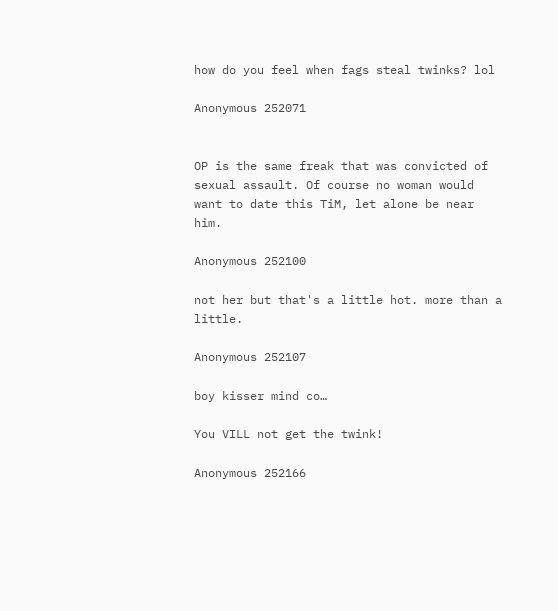how do you feel when fags steal twinks? lol

Anonymous 252071


OP is the same freak that was convicted of sexual assault. Of course no woman would want to date this TiM, let alone be near him.

Anonymous 252100

not her but that's a little hot. more than a little.

Anonymous 252107

boy kisser mind co…

You VILL not get the twink!

Anonymous 252166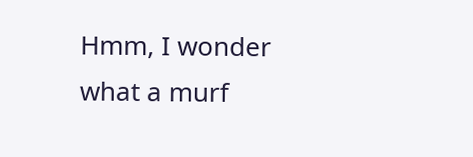Hmm, I wonder what a murf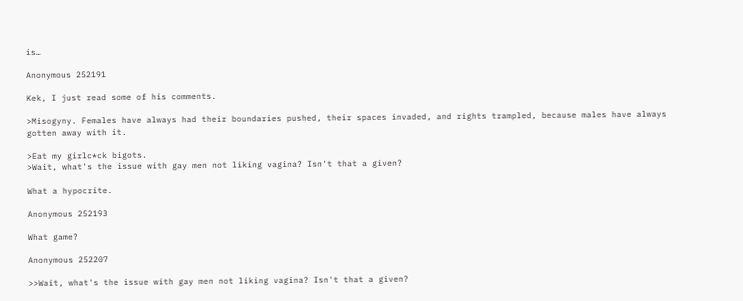is…

Anonymous 252191

Kek, I just read some of his comments.

>Misogyny. Females have always had their boundaries pushed, their spaces invaded, and rights trampled, because males have always gotten away with it.

>Eat my girlc*ck bigots.
>Wait, what's the issue with gay men not liking vagina? Isn't that a given?

What a hypocrite.

Anonymous 252193

What game?

Anonymous 252207

>>Wait, what's the issue with gay men not liking vagina? Isn't that a given?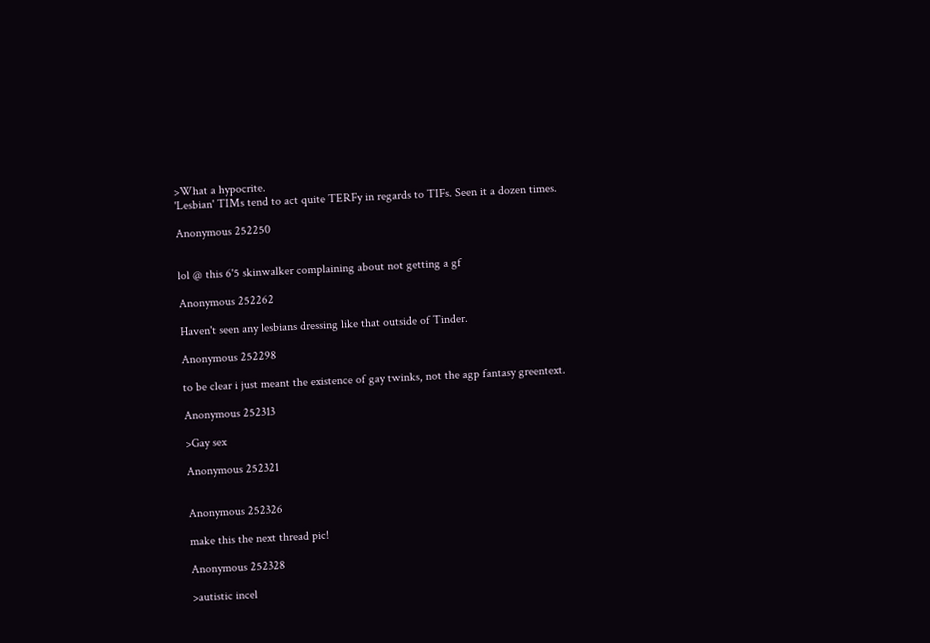>What a hypocrite.
'Lesbian' TIMs tend to act quite TERFy in regards to TIFs. Seen it a dozen times.

Anonymous 252250


lol @ this 6'5 skinwalker complaining about not getting a gf

Anonymous 252262

Haven't seen any lesbians dressing like that outside of Tinder.

Anonymous 252298

to be clear i just meant the existence of gay twinks, not the agp fantasy greentext.

Anonymous 252313

>Gay sex

Anonymous 252321


Anonymous 252326

make this the next thread pic!

Anonymous 252328

>autistic incel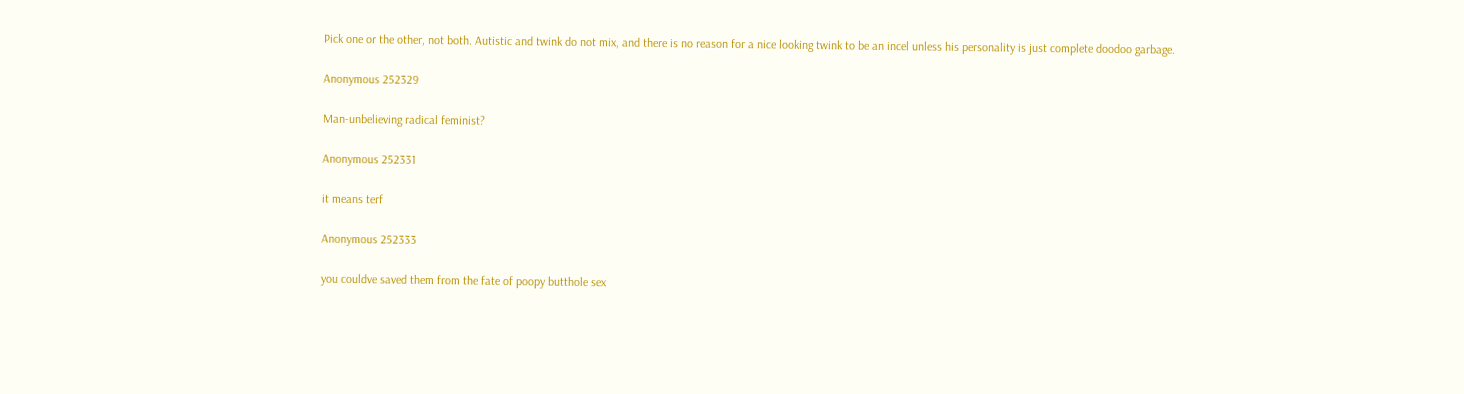Pick one or the other, not both. Autistic and twink do not mix, and there is no reason for a nice looking twink to be an incel unless his personality is just complete doodoo garbage.

Anonymous 252329

Man-unbelieving radical feminist?

Anonymous 252331

it means terf

Anonymous 252333

you couldve saved them from the fate of poopy butthole sex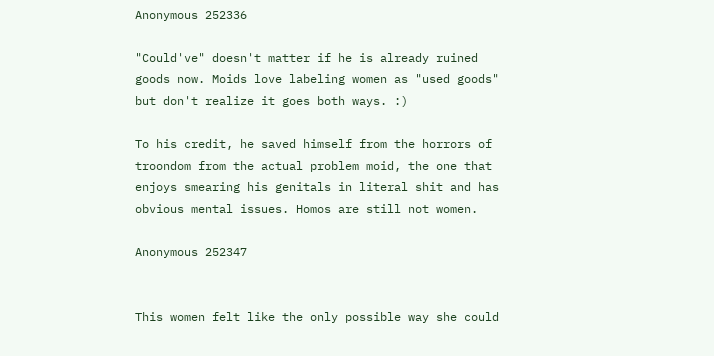Anonymous 252336

"Could've" doesn't matter if he is already ruined goods now. Moids love labeling women as "used goods" but don't realize it goes both ways. :)

To his credit, he saved himself from the horrors of troondom from the actual problem moid, the one that enjoys smearing his genitals in literal shit and has obvious mental issues. Homos are still not women.

Anonymous 252347


This women felt like the only possible way she could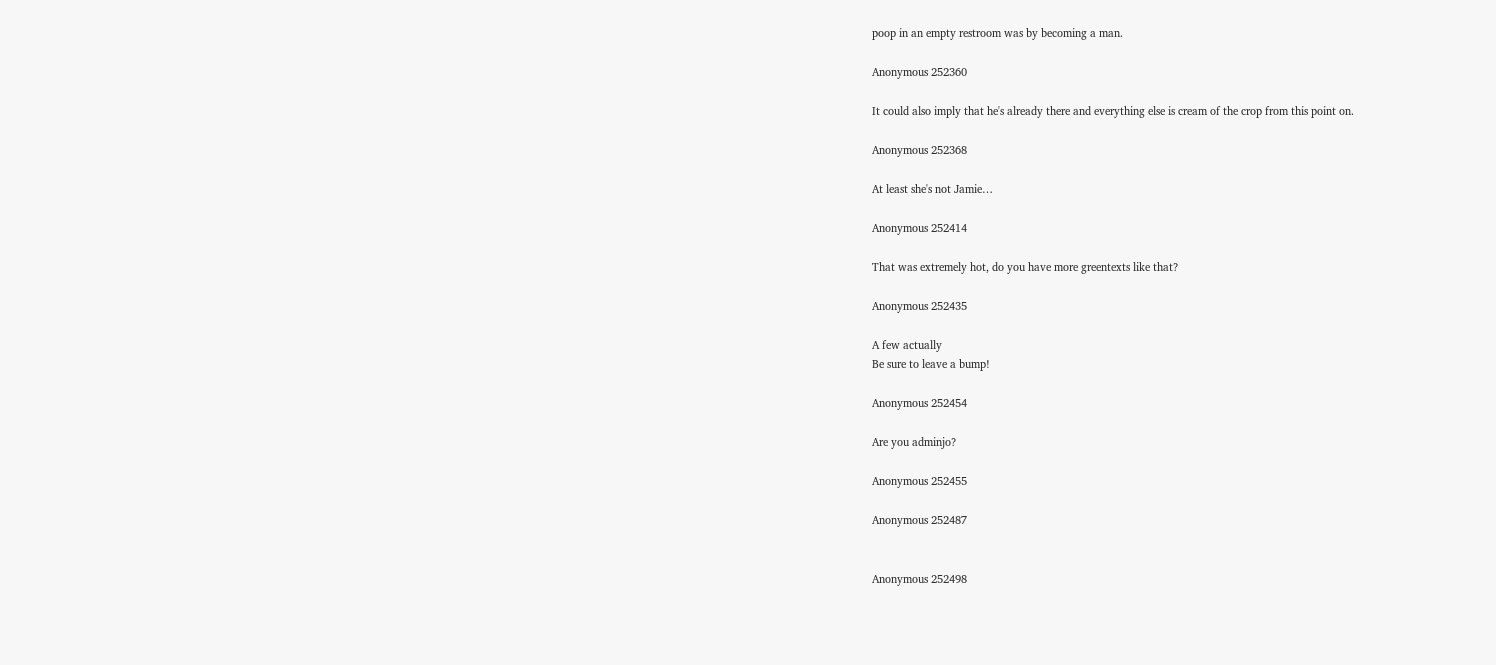poop in an empty restroom was by becoming a man.

Anonymous 252360

It could also imply that he's already there and everything else is cream of the crop from this point on.

Anonymous 252368

At least she's not Jamie…

Anonymous 252414

That was extremely hot, do you have more greentexts like that?

Anonymous 252435

A few actually
Be sure to leave a bump!

Anonymous 252454

Are you adminjo?

Anonymous 252455

Anonymous 252487


Anonymous 252498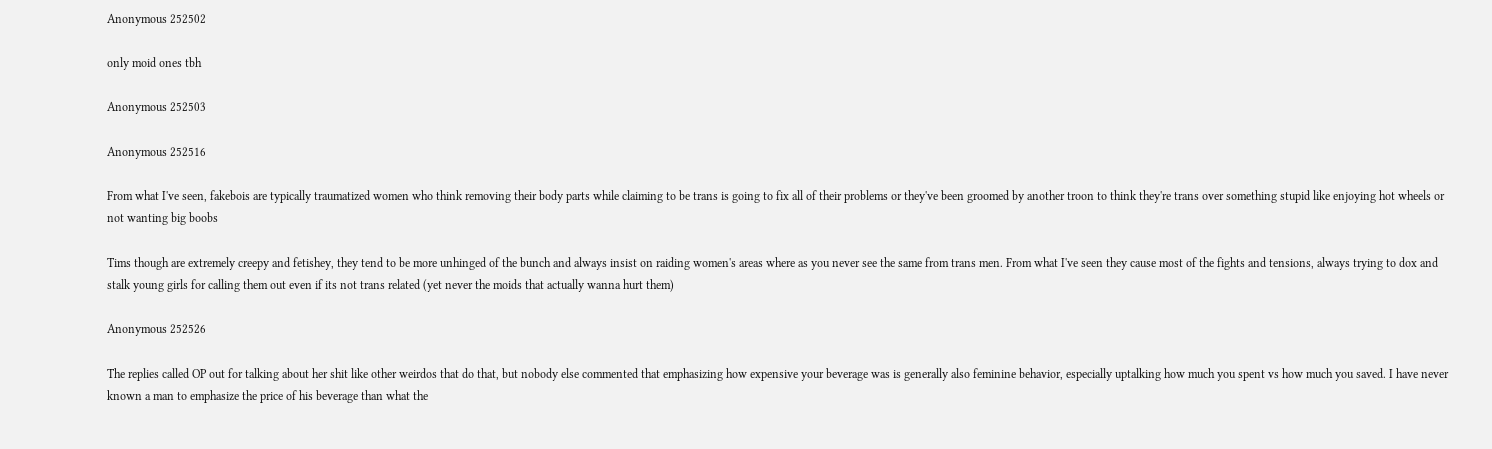Anonymous 252502

only moid ones tbh

Anonymous 252503

Anonymous 252516

From what I've seen, fakebois are typically traumatized women who think removing their body parts while claiming to be trans is going to fix all of their problems or they've been groomed by another troon to think they're trans over something stupid like enjoying hot wheels or not wanting big boobs

Tims though are extremely creepy and fetishey, they tend to be more unhinged of the bunch and always insist on raiding women's areas where as you never see the same from trans men. From what I've seen they cause most of the fights and tensions, always trying to dox and stalk young girls for calling them out even if its not trans related (yet never the moids that actually wanna hurt them)

Anonymous 252526

The replies called OP out for talking about her shit like other weirdos that do that, but nobody else commented that emphasizing how expensive your beverage was is generally also feminine behavior, especially uptalking how much you spent vs how much you saved. I have never known a man to emphasize the price of his beverage than what the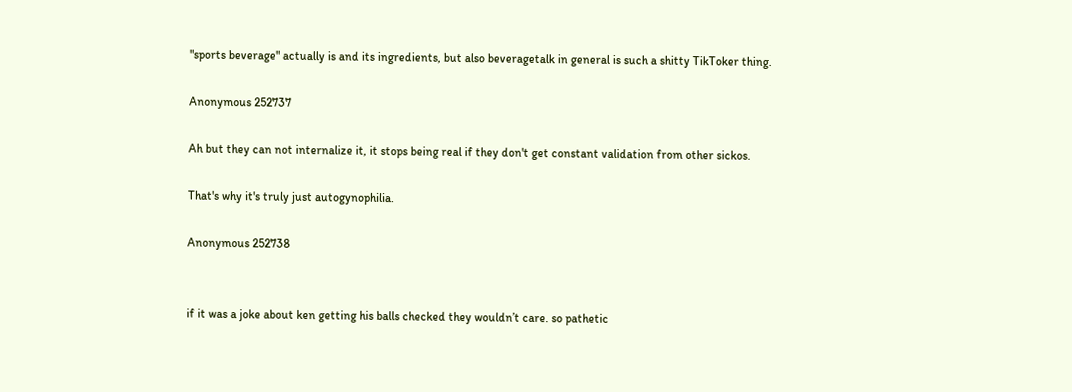"sports beverage" actually is and its ingredients, but also beveragetalk in general is such a shitty TikToker thing.

Anonymous 252737

Ah but they can not internalize it, it stops being real if they don't get constant validation from other sickos.

That's why it's truly just autogynophilia.

Anonymous 252738


if it was a joke about ken getting his balls checked they wouldn’t care. so pathetic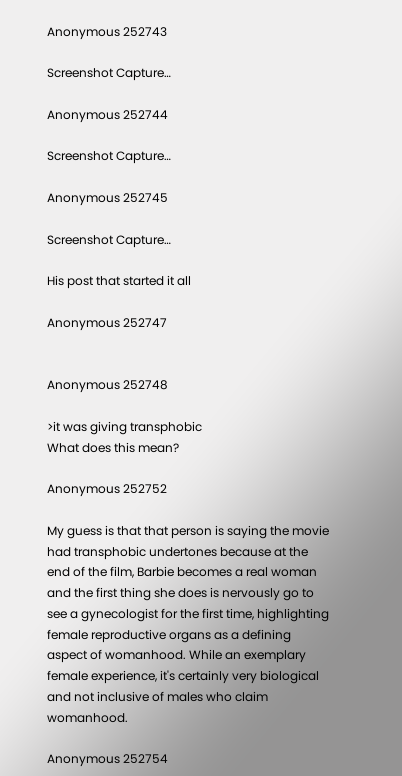Anonymous 252743

Screenshot Capture…

Anonymous 252744

Screenshot Capture…

Anonymous 252745

Screenshot Capture…

His post that started it all

Anonymous 252747


Anonymous 252748

>it was giving transphobic
What does this mean?

Anonymous 252752

My guess is that that person is saying the movie had transphobic undertones because at the end of the film, Barbie becomes a real woman and the first thing she does is nervously go to see a gynecologist for the first time, highlighting female reproductive organs as a defining aspect of womanhood. While an exemplary female experience, it's certainly very biological and not inclusive of males who claim womanhood.

Anonymous 252754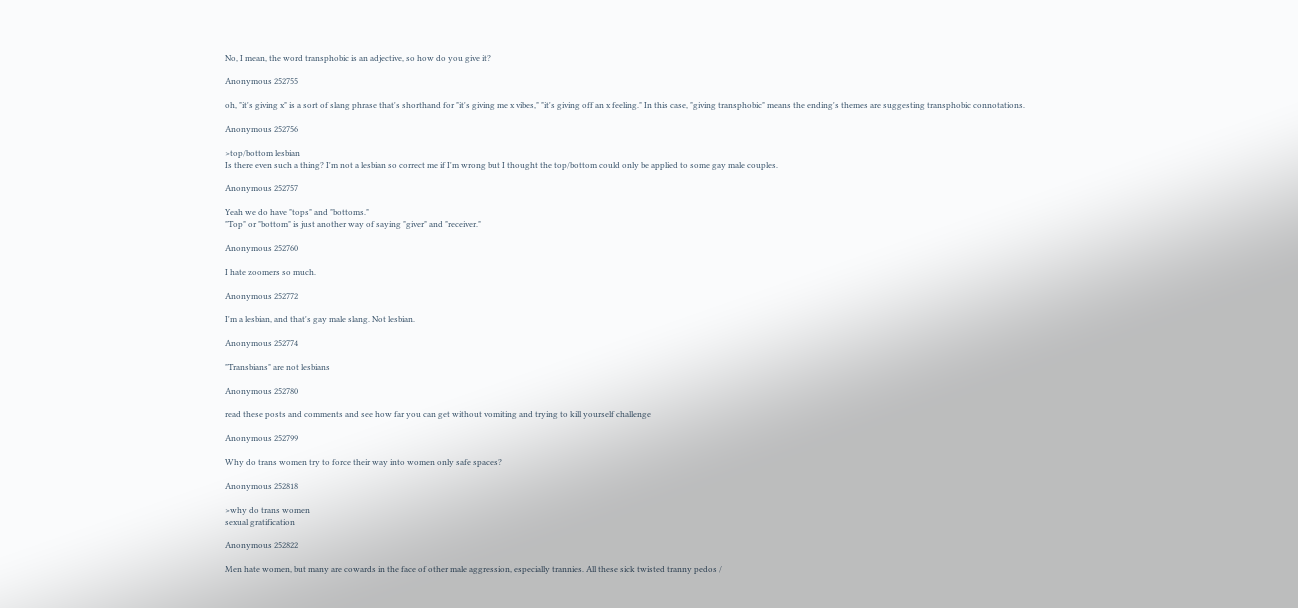No, I mean, the word transphobic is an adjective, so how do you give it?

Anonymous 252755

oh, "it's giving x" is a sort of slang phrase that's shorthand for "it's giving me x vibes," "it's giving off an x feeling." In this case, "giving transphobic" means the ending's themes are suggesting transphobic connotations.

Anonymous 252756

>top/bottom lesbian
Is there even such a thing? I'm not a lesbian so correct me if I'm wrong but I thought the top/bottom could only be applied to some gay male couples.

Anonymous 252757

Yeah we do have "tops" and "bottoms."
"Top" or "bottom" is just another way of saying "giver" and "receiver."

Anonymous 252760

I hate zoomers so much.

Anonymous 252772

I'm a lesbian, and that's gay male slang. Not lesbian.

Anonymous 252774

"Transbians" are not lesbians

Anonymous 252780

read these posts and comments and see how far you can get without vomiting and trying to kill yourself challenge

Anonymous 252799

Why do trans women try to force their way into women only safe spaces?

Anonymous 252818

>why do trans women
sexual gratification

Anonymous 252822

Men hate women, but many are cowards in the face of other male aggression, especially trannies. All these sick twisted tranny pedos /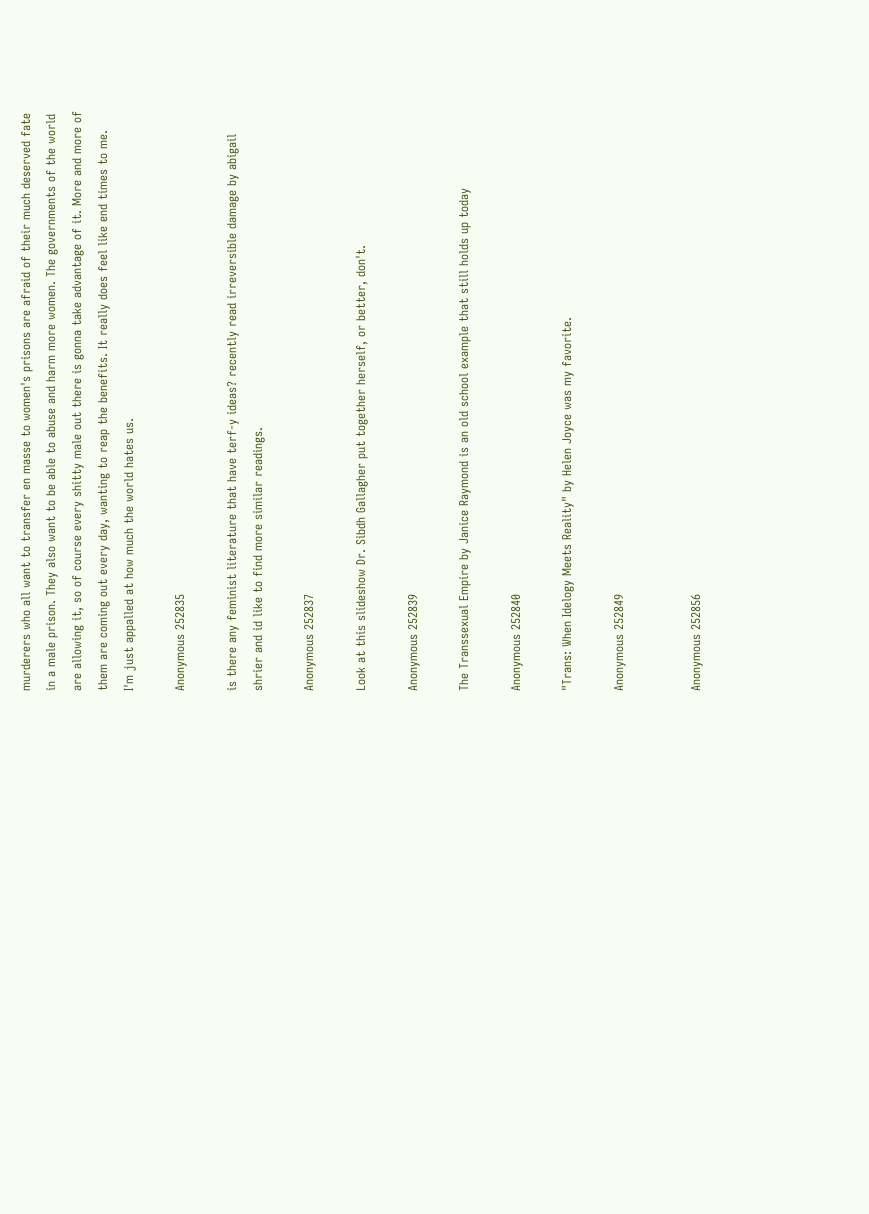murderers who all want to transfer en masse to women's prisons are afraid of their much deserved fate in a male prison. They also want to be able to abuse and harm more women. The governments of the world are allowing it, so of course every shitty male out there is gonna take advantage of it. More and more of them are coming out every day, wanting to reap the benefits. It really does feel like end times to me. I'm just appalled at how much the world hates us.

Anonymous 252835

is there any feminist literature that have terf-y ideas? recently read irreversible damage by abigail shrier and id like to find more similar readings.

Anonymous 252837

Look at this slideshow Dr. Sibdh Gallagher put together herself, or better, don't.

Anonymous 252839

The Transsexual Empire by Janice Raymond is an old school example that still holds up today

Anonymous 252840

"Trans: When Idelogy Meets Reality" by Helen Joyce was my favorite.

Anonymous 252849


Anonymous 252856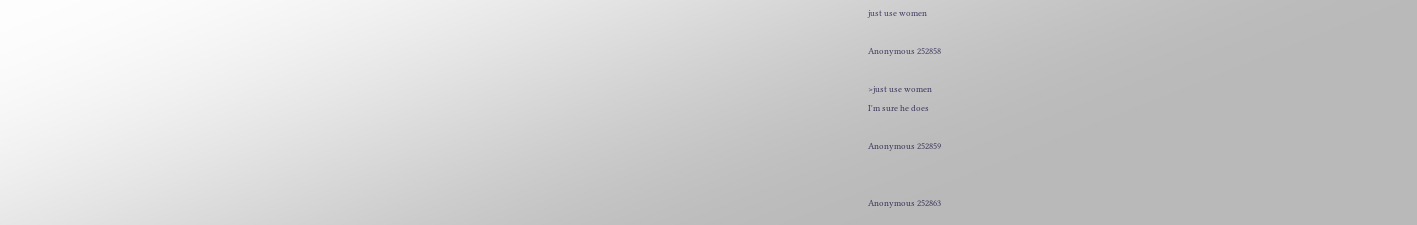just use women

Anonymous 252858

>just use women
I'm sure he does

Anonymous 252859


Anonymous 252863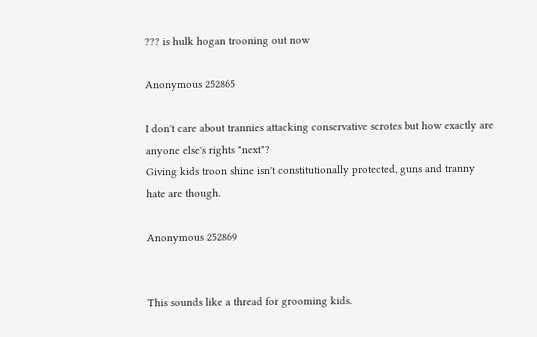??? is hulk hogan trooning out now

Anonymous 252865

I don't care about trannies attacking conservative scrotes but how exactly are anyone else's rights "next"?
Giving kids troon shine isn't constitutionally protected, guns and tranny hate are though.

Anonymous 252869


This sounds like a thread for grooming kids.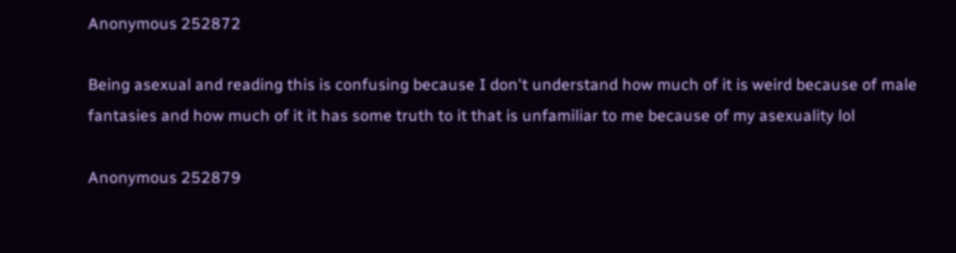Anonymous 252872

Being asexual and reading this is confusing because I don't understand how much of it is weird because of male fantasies and how much of it it has some truth to it that is unfamiliar to me because of my asexuality lol

Anonymous 252879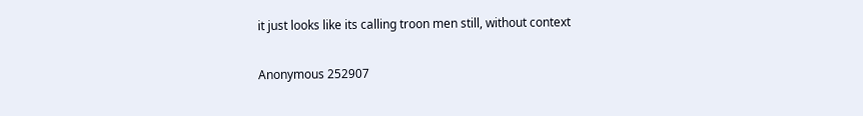it just looks like its calling troon men still, without context

Anonymous 252907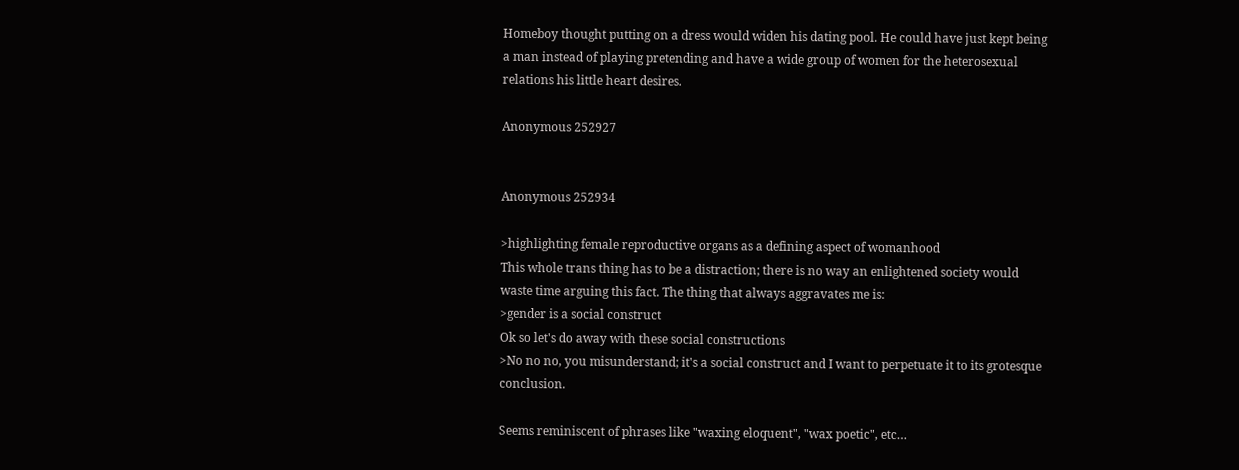Homeboy thought putting on a dress would widen his dating pool. He could have just kept being a man instead of playing pretending and have a wide group of women for the heterosexual relations his little heart desires.

Anonymous 252927


Anonymous 252934

>highlighting female reproductive organs as a defining aspect of womanhood
This whole trans thing has to be a distraction; there is no way an enlightened society would waste time arguing this fact. The thing that always aggravates me is:
>gender is a social construct
Ok so let's do away with these social constructions
>No no no, you misunderstand; it's a social construct and I want to perpetuate it to its grotesque conclusion.

Seems reminiscent of phrases like "waxing eloquent", "wax poetic", etc…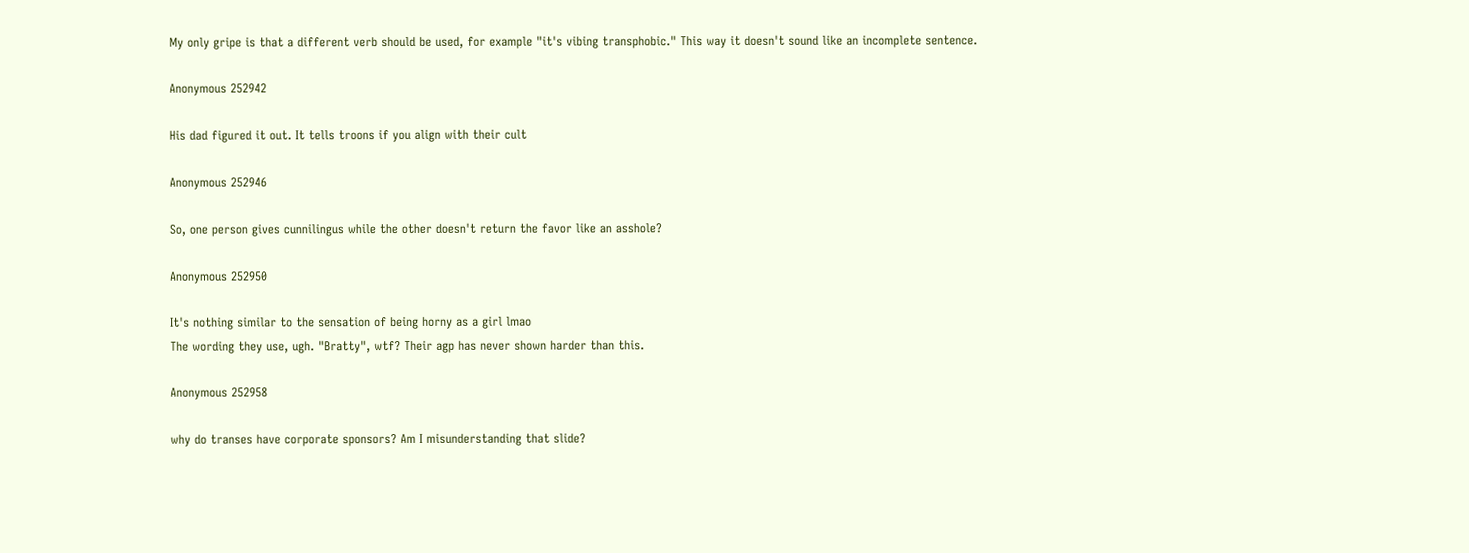My only gripe is that a different verb should be used, for example "it's vibing transphobic." This way it doesn't sound like an incomplete sentence.

Anonymous 252942

His dad figured it out. It tells troons if you align with their cult

Anonymous 252946

So, one person gives cunnilingus while the other doesn't return the favor like an asshole?

Anonymous 252950

It's nothing similar to the sensation of being horny as a girl lmao
The wording they use, ugh. "Bratty", wtf? Their agp has never shown harder than this.

Anonymous 252958

why do transes have corporate sponsors? Am I misunderstanding that slide?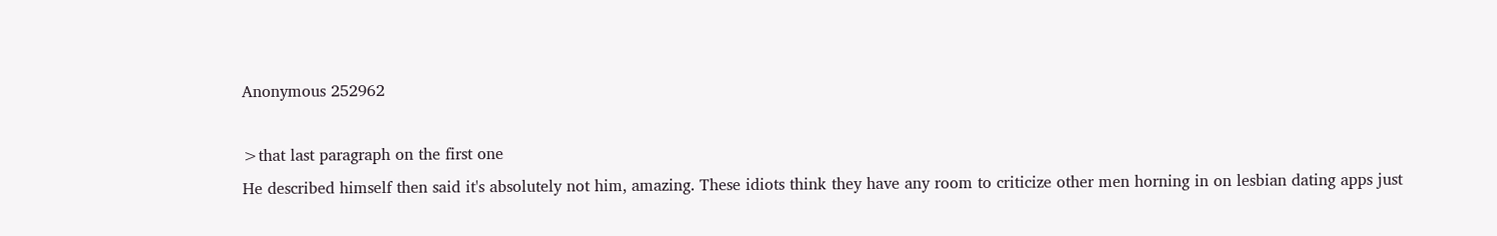Anonymous 252962

>that last paragraph on the first one
He described himself then said it's absolutely not him, amazing. These idiots think they have any room to criticize other men horning in on lesbian dating apps just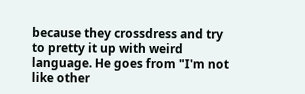because they crossdress and try to pretty it up with weird language. He goes from "I'm not like other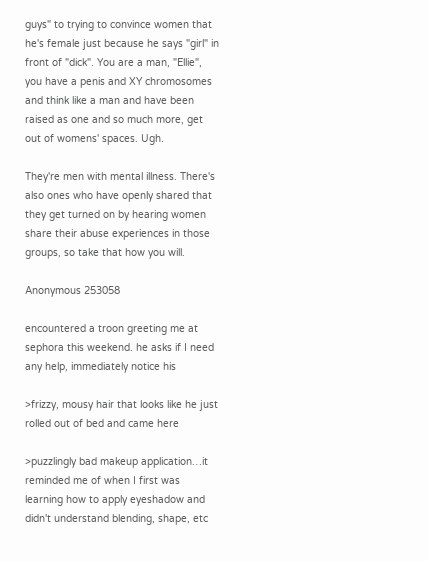guys" to trying to convince women that he's female just because he says "girl" in front of "dick". You are a man, "Ellie", you have a penis and XY chromosomes and think like a man and have been raised as one and so much more, get out of womens' spaces. Ugh.

They're men with mental illness. There's also ones who have openly shared that they get turned on by hearing women share their abuse experiences in those groups, so take that how you will.

Anonymous 253058

encountered a troon greeting me at sephora this weekend. he asks if I need any help, immediately notice his

>frizzy, mousy hair that looks like he just rolled out of bed and came here

>puzzlingly bad makeup application…it reminded me of when I first was learning how to apply eyeshadow and didn't understand blending, shape, etc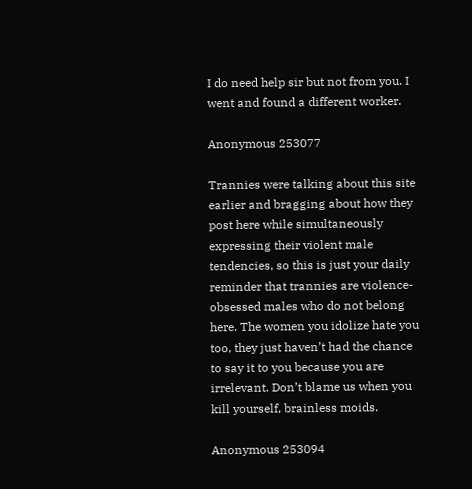I do need help sir but not from you. I went and found a different worker.

Anonymous 253077

Trannies were talking about this site earlier and bragging about how they post here while simultaneously expressing their violent male tendencies, so this is just your daily reminder that trannies are violence-obsessed males who do not belong here. The women you idolize hate you too, they just haven’t had the chance to say it to you because you are irrelevant. Don’t blame us when you kill yourself, brainless moids.

Anonymous 253094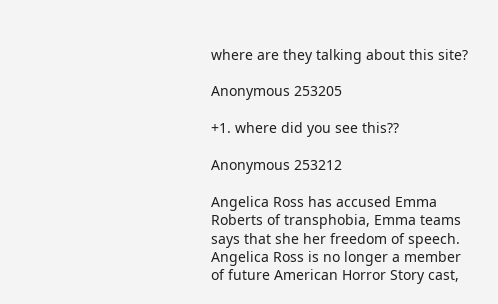where are they talking about this site?

Anonymous 253205

+1. where did you see this??

Anonymous 253212

Angelica Ross has accused Emma Roberts of transphobia, Emma teams says that she her freedom of speech.
Angelica Ross is no longer a member of future American Horror Story cast,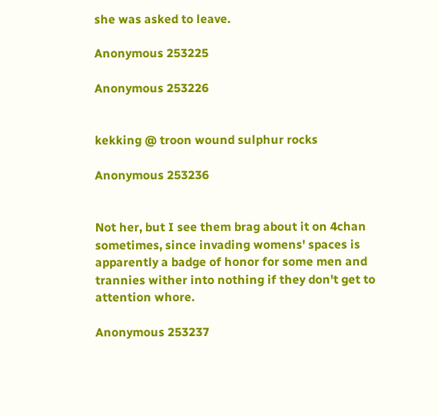she was asked to leave.

Anonymous 253225

Anonymous 253226


kekking @ troon wound sulphur rocks

Anonymous 253236


Not her, but I see them brag about it on 4chan sometimes, since invading womens' spaces is apparently a badge of honor for some men and trannies wither into nothing if they don't get to attention whore.

Anonymous 253237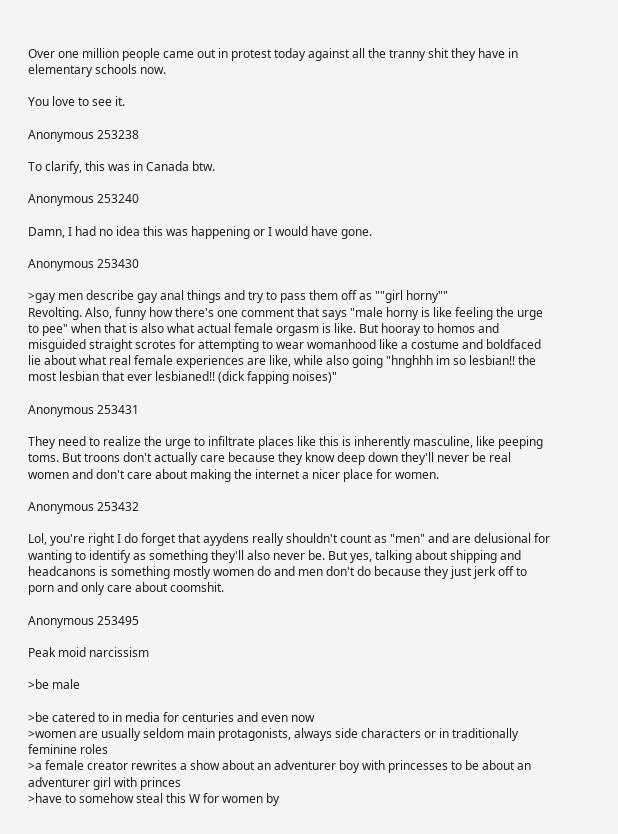Over one million people came out in protest today against all the tranny shit they have in elementary schools now.

You love to see it.

Anonymous 253238

To clarify, this was in Canada btw.

Anonymous 253240

Damn, I had no idea this was happening or I would have gone.

Anonymous 253430

>gay men describe gay anal things and try to pass them off as ""girl horny""
Revolting. Also, funny how there's one comment that says "male horny is like feeling the urge to pee" when that is also what actual female orgasm is like. But hooray to homos and misguided straight scrotes for attempting to wear womanhood like a costume and boldfaced lie about what real female experiences are like, while also going "hnghhh im so lesbian!! the most lesbian that ever lesbianed!! (dick fapping noises)"

Anonymous 253431

They need to realize the urge to infiltrate places like this is inherently masculine, like peeping toms. But troons don't actually care because they know deep down they'll never be real women and don't care about making the internet a nicer place for women.

Anonymous 253432

Lol, you're right I do forget that ayydens really shouldn't count as "men" and are delusional for wanting to identify as something they'll also never be. But yes, talking about shipping and headcanons is something mostly women do and men don't do because they just jerk off to porn and only care about coomshit.

Anonymous 253495

Peak moid narcissism

>be male

>be catered to in media for centuries and even now
>women are usually seldom main protagonists, always side characters or in traditionally feminine roles
>a female creator rewrites a show about an adventurer boy with princesses to be about an adventurer girl with princes
>have to somehow steal this W for women by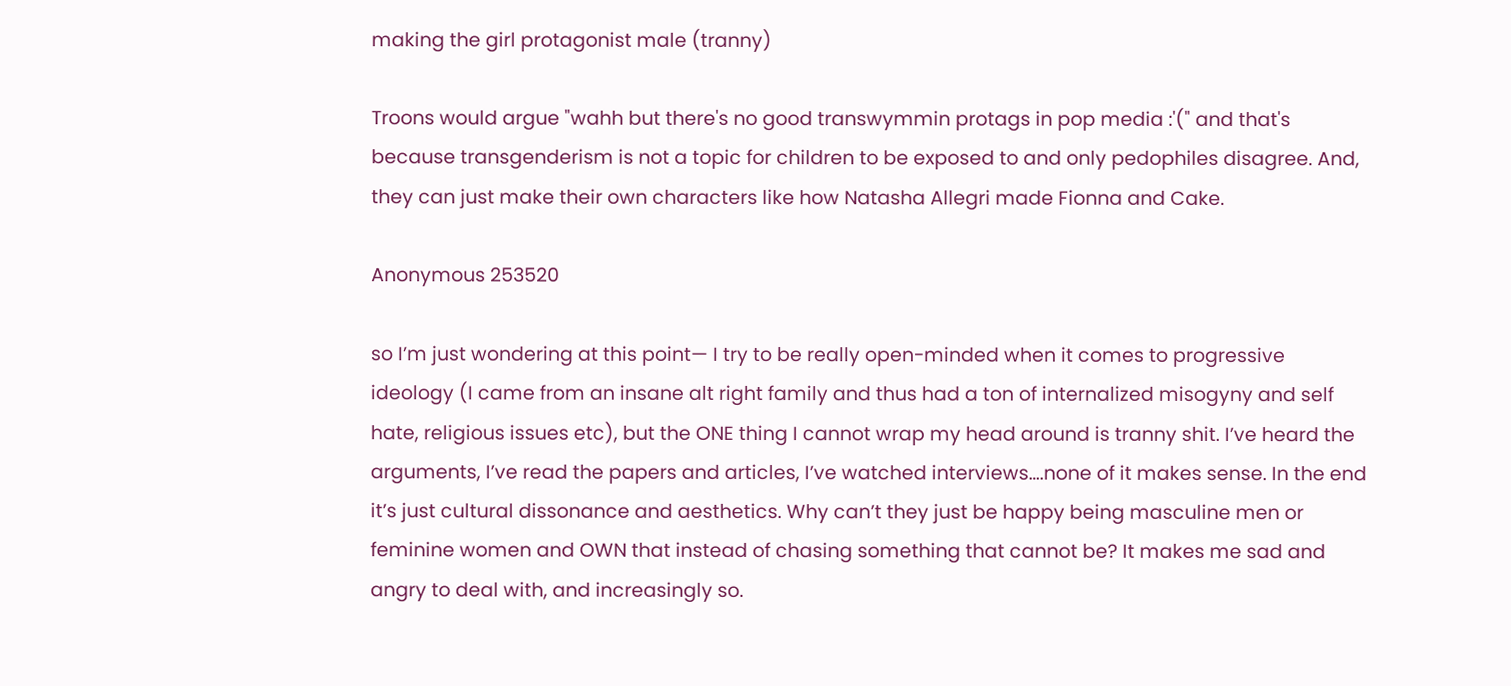making the girl protagonist male (tranny)

Troons would argue "wahh but there's no good transwymmin protags in pop media :'(" and that's because transgenderism is not a topic for children to be exposed to and only pedophiles disagree. And, they can just make their own characters like how Natasha Allegri made Fionna and Cake.

Anonymous 253520

so I’m just wondering at this point— I try to be really open-minded when it comes to progressive ideology (I came from an insane alt right family and thus had a ton of internalized misogyny and self hate, religious issues etc), but the ONE thing I cannot wrap my head around is tranny shit. I’ve heard the arguments, I’ve read the papers and articles, I’ve watched interviews….none of it makes sense. In the end it’s just cultural dissonance and aesthetics. Why can’t they just be happy being masculine men or feminine women and OWN that instead of chasing something that cannot be? It makes me sad and angry to deal with, and increasingly so.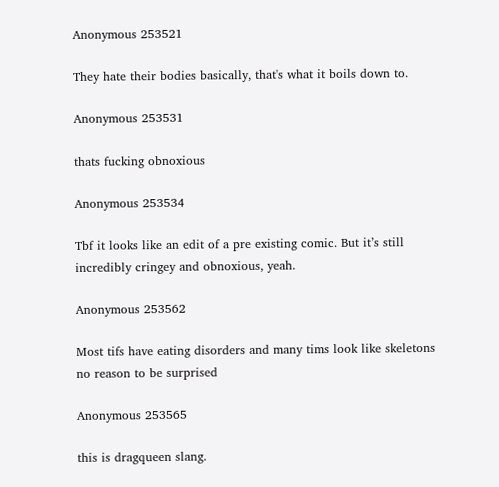Anonymous 253521

They hate their bodies basically, that's what it boils down to.

Anonymous 253531

thats fucking obnoxious

Anonymous 253534

Tbf it looks like an edit of a pre existing comic. But it’s still incredibly cringey and obnoxious, yeah.

Anonymous 253562

Most tifs have eating disorders and many tims look like skeletons no reason to be surprised

Anonymous 253565

this is dragqueen slang.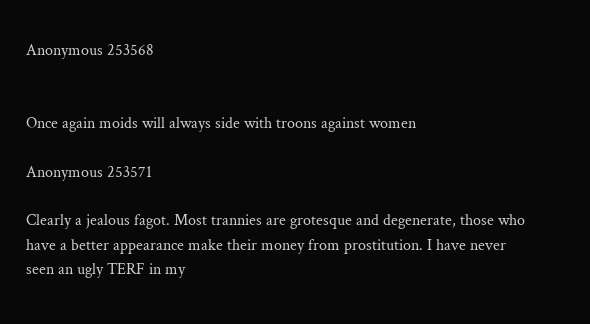Anonymous 253568


Once again moids will always side with troons against women

Anonymous 253571

Clearly a jealous fagot. Most trannies are grotesque and degenerate, those who have a better appearance make their money from prostitution. I have never seen an ugly TERF in my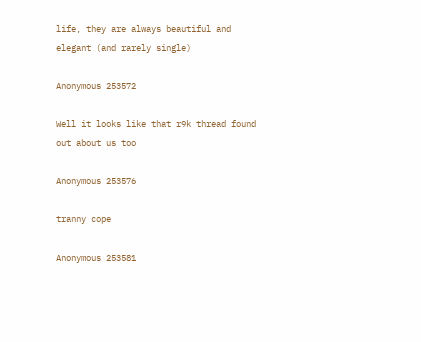life, they are always beautiful and elegant (and rarely single)

Anonymous 253572

Well it looks like that r9k thread found out about us too

Anonymous 253576

tranny cope

Anonymous 253581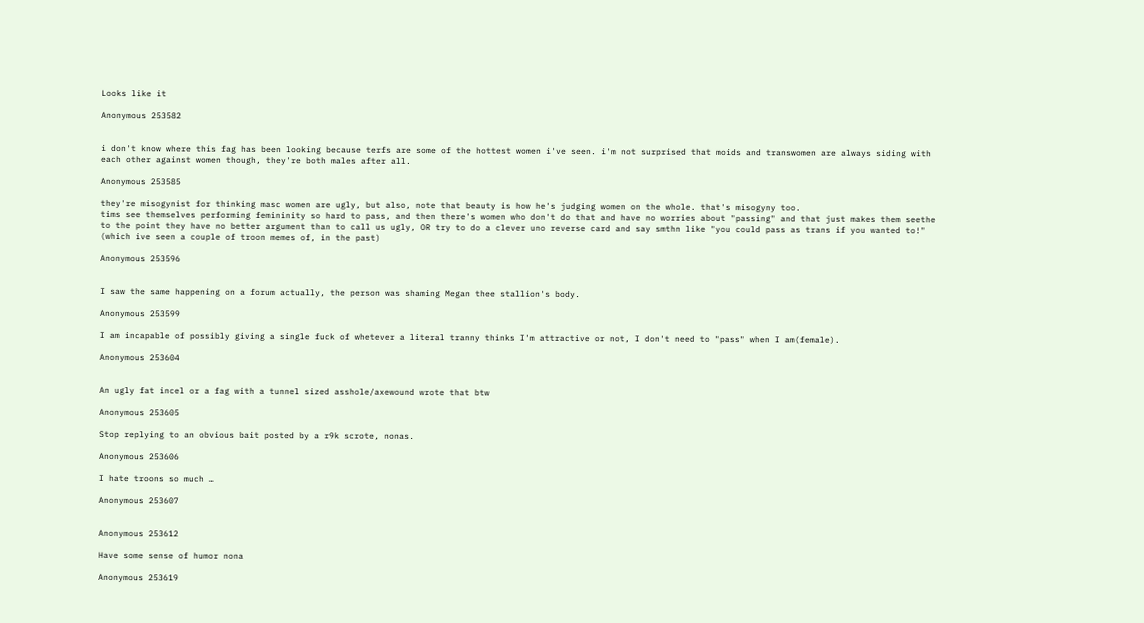Looks like it

Anonymous 253582


i don't know where this fag has been looking because terfs are some of the hottest women i've seen. i'm not surprised that moids and transwomen are always siding with each other against women though, they're both males after all.

Anonymous 253585

they're misogynist for thinking masc women are ugly, but also, note that beauty is how he's judging women on the whole. that's misogyny too.
tims see themselves performing femininity so hard to pass, and then there's women who don't do that and have no worries about "passing" and that just makes them seethe to the point they have no better argument than to call us ugly, OR try to do a clever uno reverse card and say smthn like "you could pass as trans if you wanted to!" (which ive seen a couple of troon memes of, in the past)

Anonymous 253596


I saw the same happening on a forum actually, the person was shaming Megan thee stallion's body.

Anonymous 253599

I am incapable of possibly giving a single fuck of whetever a literal tranny thinks I'm attractive or not, I don't need to "pass" when I am(female).

Anonymous 253604


An ugly fat incel or a fag with a tunnel sized asshole/axewound wrote that btw

Anonymous 253605

Stop replying to an obvious bait posted by a r9k scrote, nonas.

Anonymous 253606

I hate troons so much …

Anonymous 253607


Anonymous 253612

Have some sense of humor nona

Anonymous 253619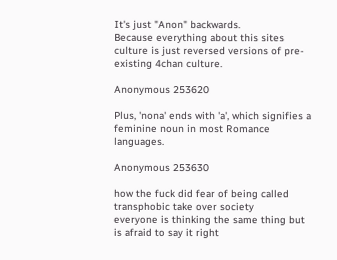It's just "Anon" backwards.
Because everything about this sites culture is just reversed versions of pre-existing 4chan culture.

Anonymous 253620

Plus, 'nona' ends with 'a', which signifies a feminine noun in most Romance languages.

Anonymous 253630

how the fuck did fear of being called transphobic take over society
everyone is thinking the same thing but is afraid to say it right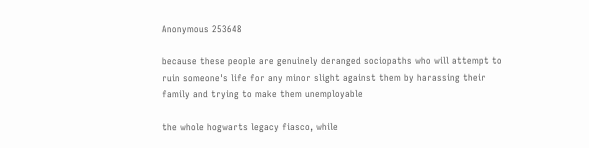Anonymous 253648

because these people are genuinely deranged sociopaths who will attempt to ruin someone's life for any minor slight against them by harassing their family and trying to make them unemployable

the whole hogwarts legacy fiasco, while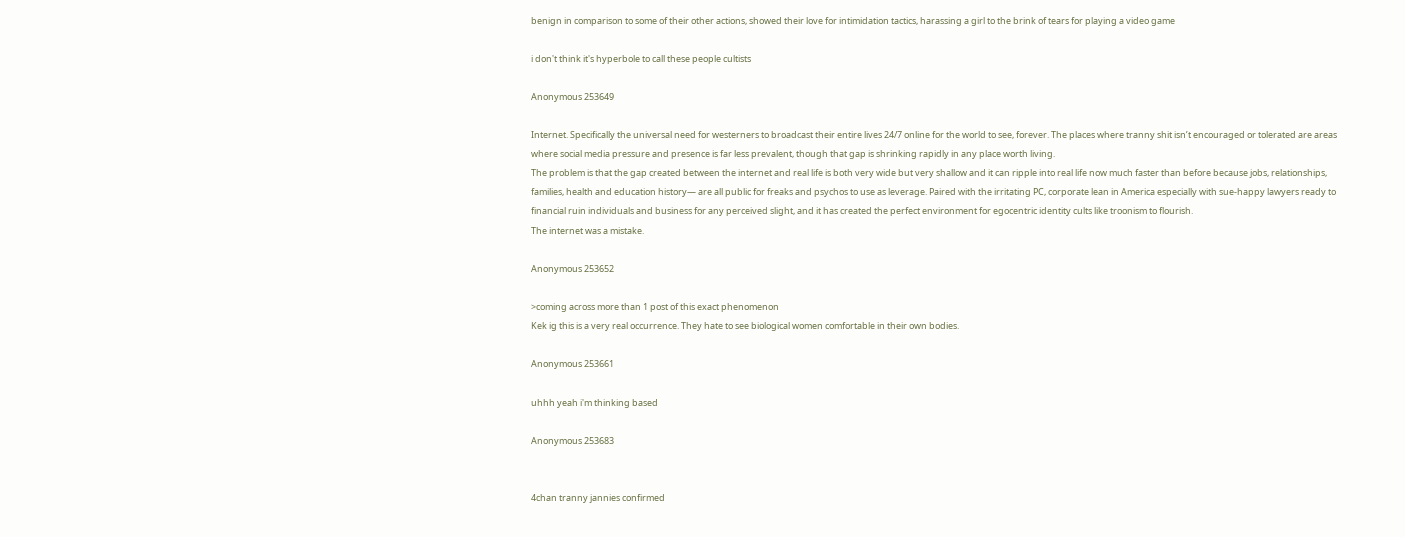benign in comparison to some of their other actions, showed their love for intimidation tactics, harassing a girl to the brink of tears for playing a video game

i don't think it's hyperbole to call these people cultists

Anonymous 253649

Internet. Specifically the universal need for westerners to broadcast their entire lives 24/7 online for the world to see, forever. The places where tranny shit isn’t encouraged or tolerated are areas where social media pressure and presence is far less prevalent, though that gap is shrinking rapidly in any place worth living.
The problem is that the gap created between the internet and real life is both very wide but very shallow and it can ripple into real life now much faster than before because jobs, relationships, families, health and education history— are all public for freaks and psychos to use as leverage. Paired with the irritating PC, corporate lean in America especially with sue-happy lawyers ready to financial ruin individuals and business for any perceived slight, and it has created the perfect environment for egocentric identity cults like troonism to flourish.
The internet was a mistake.

Anonymous 253652

>coming across more than 1 post of this exact phenomenon
Kek ig this is a very real occurrence. They hate to see biological women comfortable in their own bodies.

Anonymous 253661

uhhh yeah i'm thinking based

Anonymous 253683


4chan tranny jannies confirmed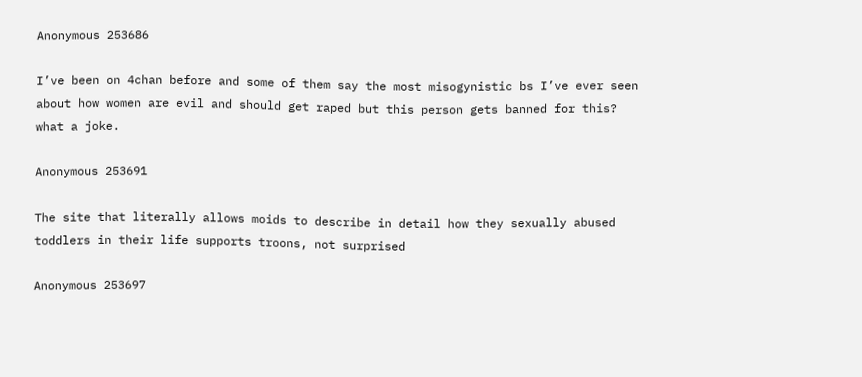Anonymous 253686

I’ve been on 4chan before and some of them say the most misogynistic bs I’ve ever seen about how women are evil and should get raped but this person gets banned for this? what a joke.

Anonymous 253691

The site that literally allows moids to describe in detail how they sexually abused toddlers in their life supports troons, not surprised

Anonymous 253697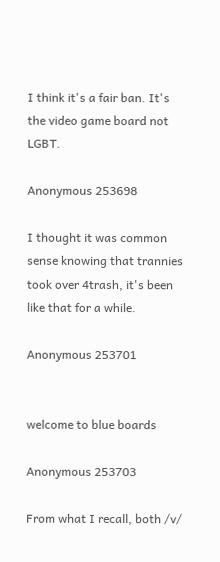I think it's a fair ban. It's the video game board not LGBT.

Anonymous 253698

I thought it was common sense knowing that trannies took over 4trash, it's been like that for a while.

Anonymous 253701


welcome to blue boards

Anonymous 253703

From what I recall, both /v/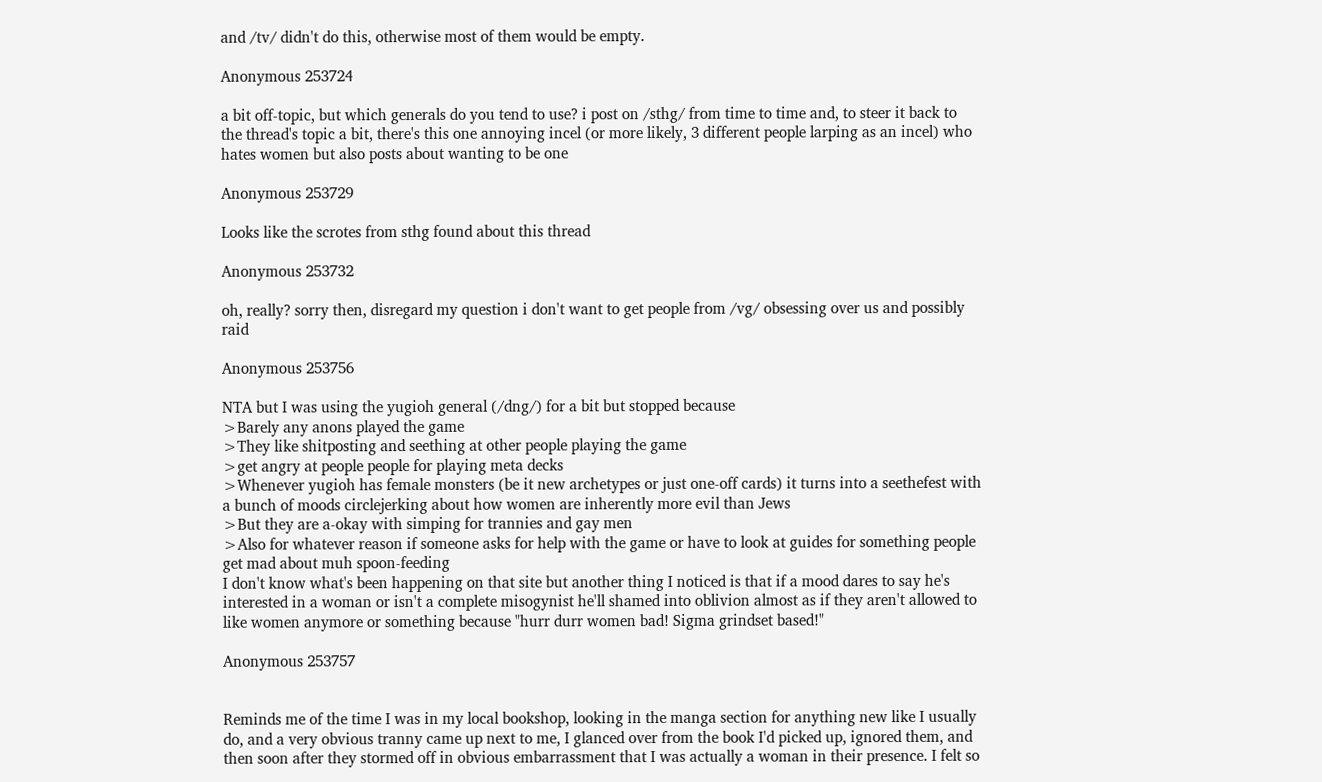and /tv/ didn't do this, otherwise most of them would be empty.

Anonymous 253724

a bit off-topic, but which generals do you tend to use? i post on /sthg/ from time to time and, to steer it back to the thread's topic a bit, there's this one annoying incel (or more likely, 3 different people larping as an incel) who hates women but also posts about wanting to be one

Anonymous 253729

Looks like the scrotes from sthg found about this thread

Anonymous 253732

oh, really? sorry then, disregard my question i don't want to get people from /vg/ obsessing over us and possibly raid

Anonymous 253756

NTA but I was using the yugioh general (/dng/) for a bit but stopped because
>Barely any anons played the game
>They like shitposting and seething at other people playing the game
>get angry at people people for playing meta decks
>Whenever yugioh has female monsters (be it new archetypes or just one-off cards) it turns into a seethefest with a bunch of moods circlejerking about how women are inherently more evil than Jews
>But they are a-okay with simping for trannies and gay men
>Also for whatever reason if someone asks for help with the game or have to look at guides for something people get mad about muh spoon-feeding
I don't know what's been happening on that site but another thing I noticed is that if a mood dares to say he's interested in a woman or isn't a complete misogynist he'll shamed into oblivion almost as if they aren't allowed to like women anymore or something because "hurr durr women bad! Sigma grindset based!"

Anonymous 253757


Reminds me of the time I was in my local bookshop, looking in the manga section for anything new like I usually do, and a very obvious tranny came up next to me, I glanced over from the book I'd picked up, ignored them, and then soon after they stormed off in obvious embarrassment that I was actually a woman in their presence. I felt so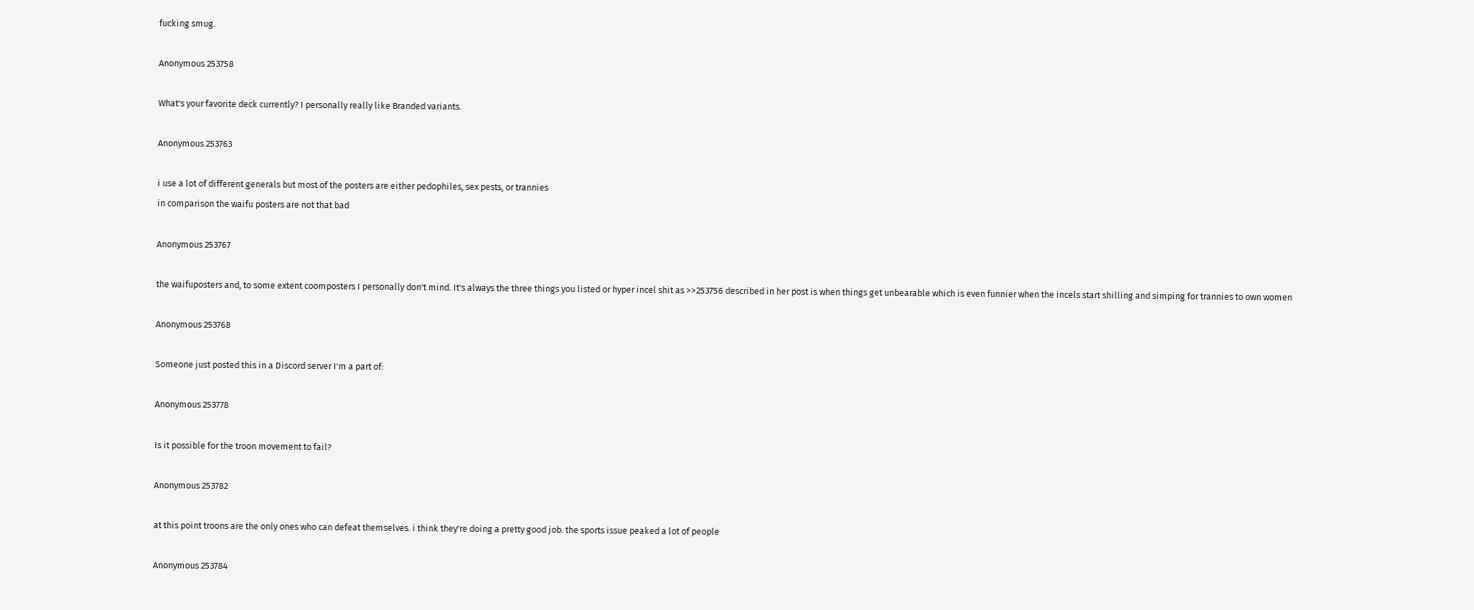fucking smug.

Anonymous 253758

What's your favorite deck currently? I personally really like Branded variants.

Anonymous 253763

i use a lot of different generals but most of the posters are either pedophiles, sex pests, or trannies
in comparison the waifu posters are not that bad

Anonymous 253767

the waifuposters and, to some extent coomposters I personally don't mind. It's always the three things you listed or hyper incel shit as >>253756 described in her post is when things get unbearable which is even funnier when the incels start shilling and simping for trannies to own women

Anonymous 253768

Someone just posted this in a Discord server I'm a part of:

Anonymous 253778

Is it possible for the troon movement to fail?

Anonymous 253782

at this point troons are the only ones who can defeat themselves. i think they're doing a pretty good job. the sports issue peaked a lot of people

Anonymous 253784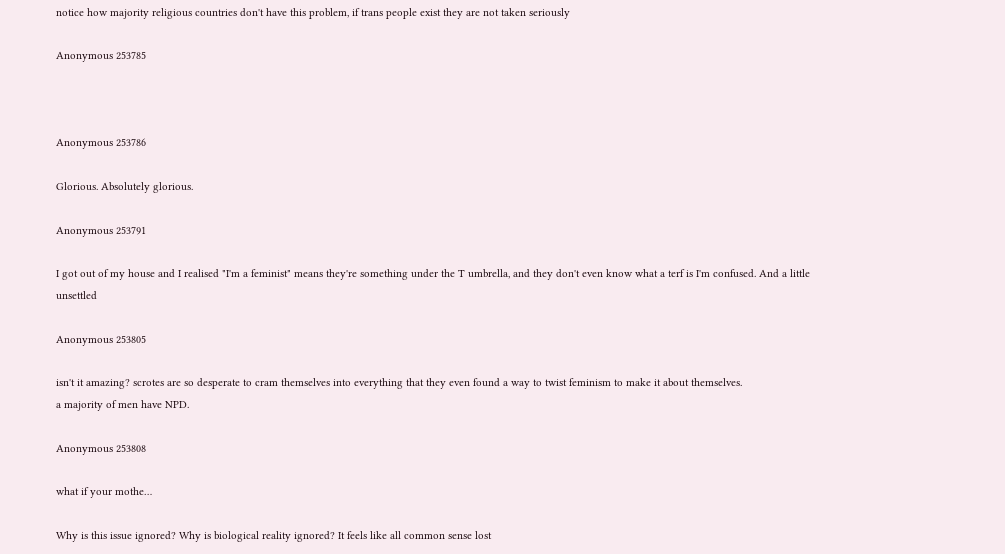notice how majority religious countries don't have this problem, if trans people exist they are not taken seriously

Anonymous 253785



Anonymous 253786

Glorious. Absolutely glorious.

Anonymous 253791

I got out of my house and I realised "I'm a feminist" means they're something under the T umbrella, and they don't even know what a terf is I'm confused. And a little unsettled

Anonymous 253805

isn't it amazing? scrotes are so desperate to cram themselves into everything that they even found a way to twist feminism to make it about themselves.
a majority of men have NPD.

Anonymous 253808

what if your mothe…

Why is this issue ignored? Why is biological reality ignored? It feels like all common sense lost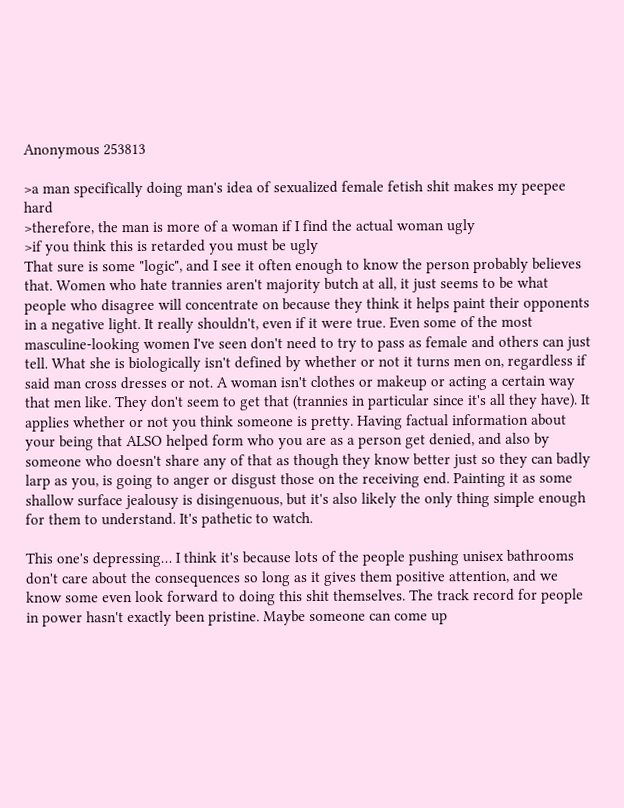Anonymous 253813

>a man specifically doing man's idea of sexualized female fetish shit makes my peepee hard
>therefore, the man is more of a woman if I find the actual woman ugly
>if you think this is retarded you must be ugly
That sure is some "logic", and I see it often enough to know the person probably believes that. Women who hate trannies aren't majority butch at all, it just seems to be what people who disagree will concentrate on because they think it helps paint their opponents in a negative light. It really shouldn't, even if it were true. Even some of the most masculine-looking women I've seen don't need to try to pass as female and others can just tell. What she is biologically isn't defined by whether or not it turns men on, regardless if said man cross dresses or not. A woman isn't clothes or makeup or acting a certain way that men like. They don't seem to get that (trannies in particular since it's all they have). It applies whether or not you think someone is pretty. Having factual information about your being that ALSO helped form who you are as a person get denied, and also by someone who doesn't share any of that as though they know better just so they can badly larp as you, is going to anger or disgust those on the receiving end. Painting it as some shallow surface jealousy is disingenuous, but it's also likely the only thing simple enough for them to understand. It's pathetic to watch.

This one's depressing… I think it's because lots of the people pushing unisex bathrooms don't care about the consequences so long as it gives them positive attention, and we know some even look forward to doing this shit themselves. The track record for people in power hasn't exactly been pristine. Maybe someone can come up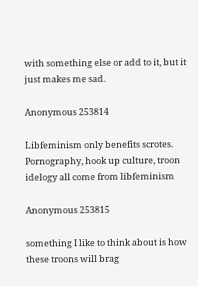with something else or add to it, but it just makes me sad.

Anonymous 253814

Libfeminism only benefits scrotes. Pornography, hook up culture, troon idelogy all come from libfeminism

Anonymous 253815

something I like to think about is how these troons will brag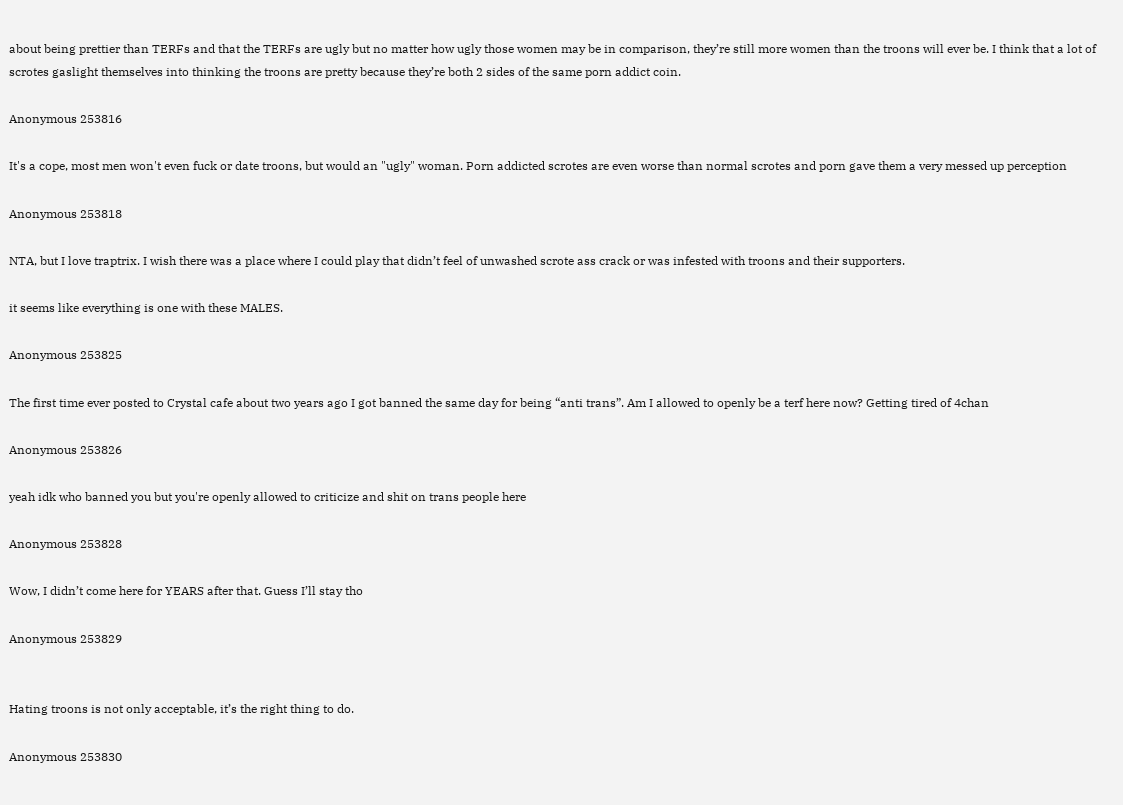about being prettier than TERFs and that the TERFs are ugly but no matter how ugly those women may be in comparison, they’re still more women than the troons will ever be. I think that a lot of scrotes gaslight themselves into thinking the troons are pretty because they’re both 2 sides of the same porn addict coin.

Anonymous 253816

It's a cope, most men won't even fuck or date troons, but would an "ugly" woman. Porn addicted scrotes are even worse than normal scrotes and porn gave them a very messed up perception

Anonymous 253818

NTA, but I love traptrix. I wish there was a place where I could play that didn’t feel of unwashed scrote ass crack or was infested with troons and their supporters.

it seems like everything is one with these MALES.

Anonymous 253825

The first time ever posted to Crystal cafe about two years ago I got banned the same day for being “anti trans”. Am I allowed to openly be a terf here now? Getting tired of 4chan

Anonymous 253826

yeah idk who banned you but you're openly allowed to criticize and shit on trans people here

Anonymous 253828

Wow, I didn’t come here for YEARS after that. Guess I’ll stay tho

Anonymous 253829


Hating troons is not only acceptable, it’s the right thing to do.

Anonymous 253830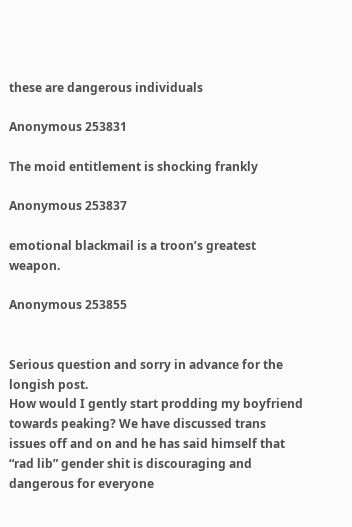these are dangerous individuals

Anonymous 253831

The moid entitlement is shocking frankly

Anonymous 253837

emotional blackmail is a troon’s greatest weapon.

Anonymous 253855


Serious question and sorry in advance for the longish post.
How would I gently start prodding my boyfriend towards peaking? We have discussed trans issues off and on and he has said himself that “rad lib” gender shit is discouraging and dangerous for everyone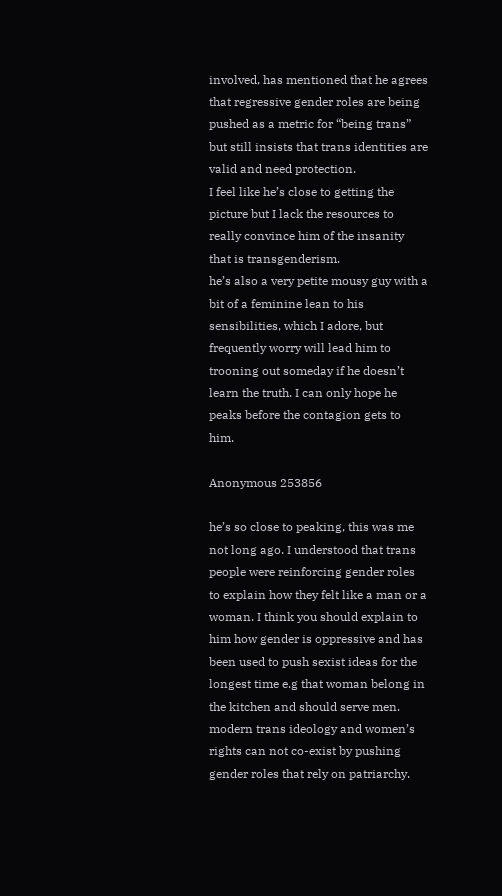involved, has mentioned that he agrees that regressive gender roles are being pushed as a metric for “being trans” but still insists that trans identities are valid and need protection.
I feel like he’s close to getting the picture but I lack the resources to really convince him of the insanity that is transgenderism.
he’s also a very petite mousy guy with a bit of a feminine lean to his sensibilities, which I adore, but frequently worry will lead him to trooning out someday if he doesn’t learn the truth. I can only hope he peaks before the contagion gets to him.

Anonymous 253856

he’s so close to peaking, this was me not long ago. I understood that trans people were reinforcing gender roles to explain how they felt like a man or a woman. I think you should explain to him how gender is oppressive and has been used to push sexist ideas for the longest time e.g that woman belong in the kitchen and should serve men. modern trans ideology and women’s rights can not co-exist by pushing gender roles that rely on patriarchy.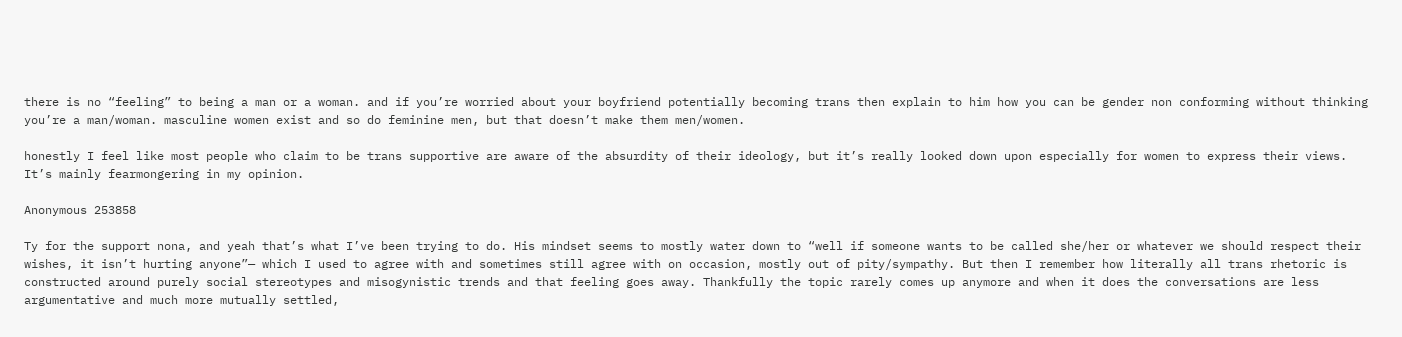there is no “feeling” to being a man or a woman. and if you’re worried about your boyfriend potentially becoming trans then explain to him how you can be gender non conforming without thinking you’re a man/woman. masculine women exist and so do feminine men, but that doesn’t make them men/women.

honestly I feel like most people who claim to be trans supportive are aware of the absurdity of their ideology, but it’s really looked down upon especially for women to express their views. It’s mainly fearmongering in my opinion.

Anonymous 253858

Ty for the support nona, and yeah that’s what I’ve been trying to do. His mindset seems to mostly water down to “well if someone wants to be called she/her or whatever we should respect their wishes, it isn’t hurting anyone”— which I used to agree with and sometimes still agree with on occasion, mostly out of pity/sympathy. But then I remember how literally all trans rhetoric is constructed around purely social stereotypes and misogynistic trends and that feeling goes away. Thankfully the topic rarely comes up anymore and when it does the conversations are less argumentative and much more mutually settled,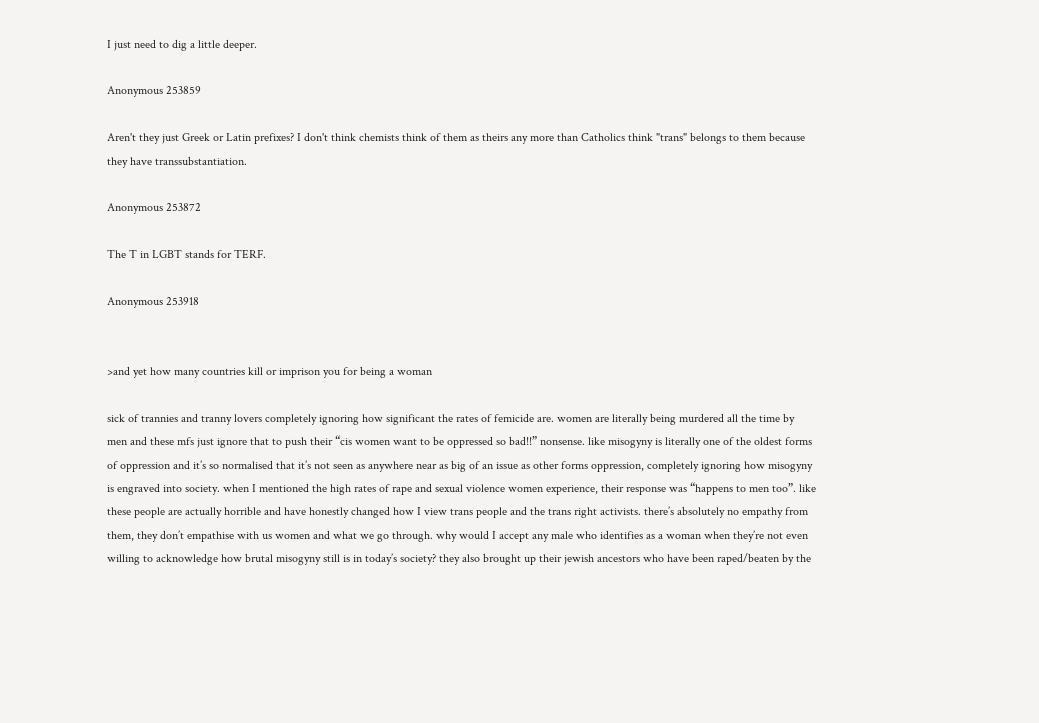I just need to dig a little deeper.

Anonymous 253859

Aren't they just Greek or Latin prefixes? I don't think chemists think of them as theirs any more than Catholics think "trans" belongs to them because they have transsubstantiation.

Anonymous 253872

The T in LGBT stands for TERF.

Anonymous 253918


>and yet how many countries kill or imprison you for being a woman

sick of trannies and tranny lovers completely ignoring how significant the rates of femicide are. women are literally being murdered all the time by men and these mfs just ignore that to push their “cis women want to be oppressed so bad!!” nonsense. like misogyny is literally one of the oldest forms of oppression and it’s so normalised that it’s not seen as anywhere near as big of an issue as other forms oppression, completely ignoring how misogyny is engraved into society. when I mentioned the high rates of rape and sexual violence women experience, their response was “happens to men too”. like these people are actually horrible and have honestly changed how I view trans people and the trans right activists. there’s absolutely no empathy from them, they don’t empathise with us women and what we go through. why would I accept any male who identifies as a woman when they’re not even willing to acknowledge how brutal misogyny still is in today’s society? they also brought up their jewish ancestors who have been raped/beaten by the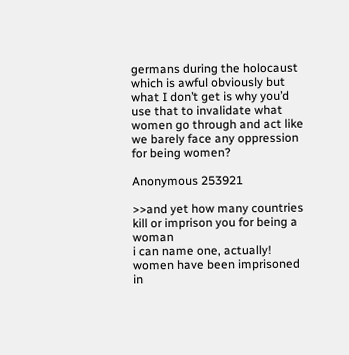germans during the holocaust which is awful obviously but what I don’t get is why you’d use that to invalidate what women go through and act like we barely face any oppression for being women?

Anonymous 253921

>>and yet how many countries kill or imprison you for being a woman
i can name one, actually!
women have been imprisoned in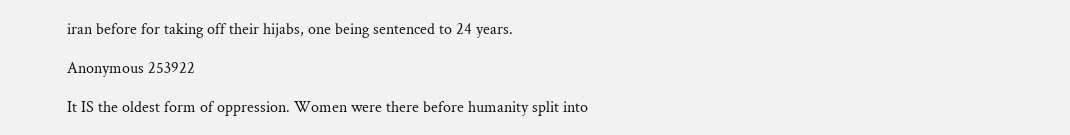iran before for taking off their hijabs, one being sentenced to 24 years.

Anonymous 253922

It IS the oldest form of oppression. Women were there before humanity split into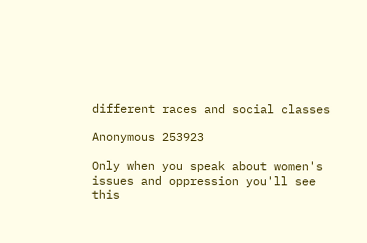different races and social classes

Anonymous 253923

Only when you speak about women's issues and oppression you'll see this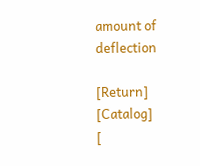amount of deflection

[Return] [Catalog]
[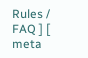Rules / FAQ ] [ meta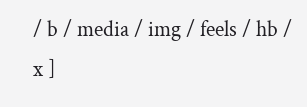/ b / media / img / feels / hb / x ]